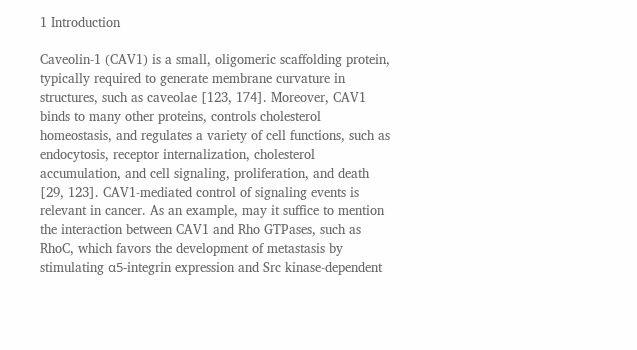1 Introduction

Caveolin-1 (CAV1) is a small, oligomeric scaffolding protein, typically required to generate membrane curvature in structures, such as caveolae [123, 174]. Moreover, CAV1 binds to many other proteins, controls cholesterol homeostasis, and regulates a variety of cell functions, such as endocytosis, receptor internalization, cholesterol accumulation, and cell signaling, proliferation, and death [29, 123]. CAV1-mediated control of signaling events is relevant in cancer. As an example, may it suffice to mention the interaction between CAV1 and Rho GTPases, such as RhoC, which favors the development of metastasis by stimulating α5-integrin expression and Src kinase-dependent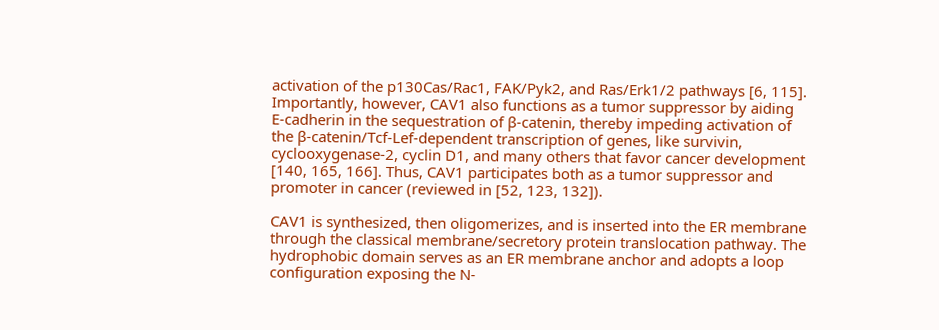activation of the p130Cas/Rac1, FAK/Pyk2, and Ras/Erk1/2 pathways [6, 115]. Importantly, however, CAV1 also functions as a tumor suppressor by aiding E-cadherin in the sequestration of β-catenin, thereby impeding activation of the β-catenin/Tcf-Lef-dependent transcription of genes, like survivin, cyclooxygenase-2, cyclin D1, and many others that favor cancer development [140, 165, 166]. Thus, CAV1 participates both as a tumor suppressor and promoter in cancer (reviewed in [52, 123, 132]).

CAV1 is synthesized, then oligomerizes, and is inserted into the ER membrane through the classical membrane/secretory protein translocation pathway. The hydrophobic domain serves as an ER membrane anchor and adopts a loop configuration exposing the N-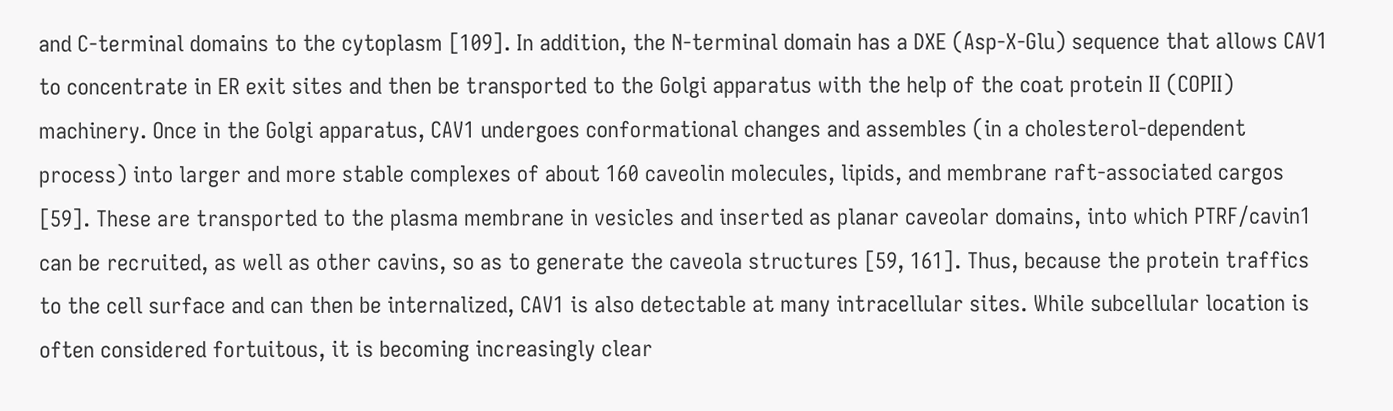and C-terminal domains to the cytoplasm [109]. In addition, the N-terminal domain has a DXE (Asp-X-Glu) sequence that allows CAV1 to concentrate in ER exit sites and then be transported to the Golgi apparatus with the help of the coat protein II (COPII) machinery. Once in the Golgi apparatus, CAV1 undergoes conformational changes and assembles (in a cholesterol-dependent process) into larger and more stable complexes of about 160 caveolin molecules, lipids, and membrane raft-associated cargos [59]. These are transported to the plasma membrane in vesicles and inserted as planar caveolar domains, into which PTRF/cavin1 can be recruited, as well as other cavins, so as to generate the caveola structures [59, 161]. Thus, because the protein traffics to the cell surface and can then be internalized, CAV1 is also detectable at many intracellular sites. While subcellular location is often considered fortuitous, it is becoming increasingly clear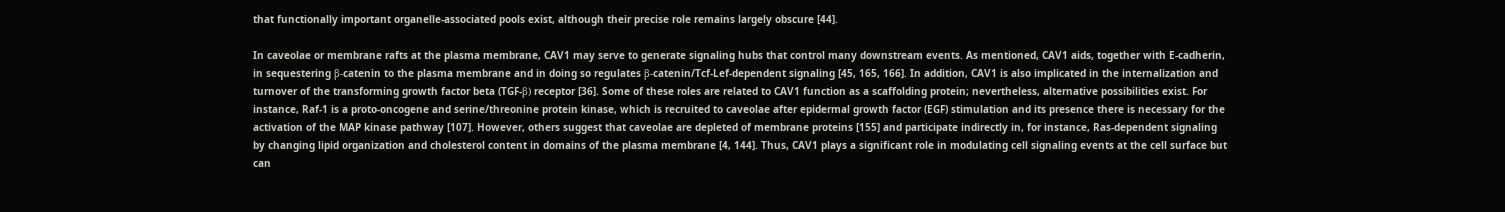that functionally important organelle-associated pools exist, although their precise role remains largely obscure [44].

In caveolae or membrane rafts at the plasma membrane, CAV1 may serve to generate signaling hubs that control many downstream events. As mentioned, CAV1 aids, together with E-cadherin, in sequestering β-catenin to the plasma membrane and in doing so regulates β-catenin/Tcf-Lef-dependent signaling [45, 165, 166]. In addition, CAV1 is also implicated in the internalization and turnover of the transforming growth factor beta (TGF-β) receptor [36]. Some of these roles are related to CAV1 function as a scaffolding protein; nevertheless, alternative possibilities exist. For instance, Raf-1 is a proto-oncogene and serine/threonine protein kinase, which is recruited to caveolae after epidermal growth factor (EGF) stimulation and its presence there is necessary for the activation of the MAP kinase pathway [107]. However, others suggest that caveolae are depleted of membrane proteins [155] and participate indirectly in, for instance, Ras-dependent signaling by changing lipid organization and cholesterol content in domains of the plasma membrane [4, 144]. Thus, CAV1 plays a significant role in modulating cell signaling events at the cell surface but can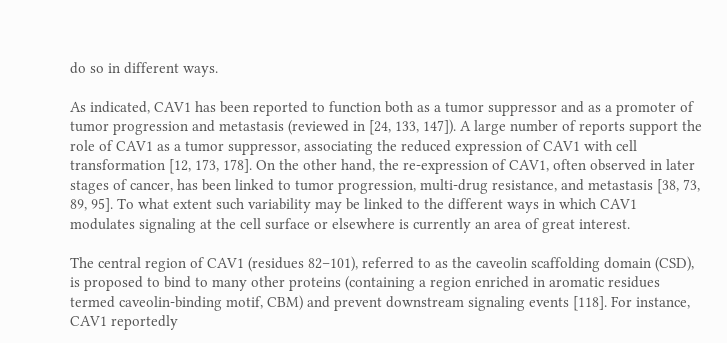do so in different ways.

As indicated, CAV1 has been reported to function both as a tumor suppressor and as a promoter of tumor progression and metastasis (reviewed in [24, 133, 147]). A large number of reports support the role of CAV1 as a tumor suppressor, associating the reduced expression of CAV1 with cell transformation [12, 173, 178]. On the other hand, the re-expression of CAV1, often observed in later stages of cancer, has been linked to tumor progression, multi-drug resistance, and metastasis [38, 73, 89, 95]. To what extent such variability may be linked to the different ways in which CAV1 modulates signaling at the cell surface or elsewhere is currently an area of great interest.

The central region of CAV1 (residues 82–101), referred to as the caveolin scaffolding domain (CSD), is proposed to bind to many other proteins (containing a region enriched in aromatic residues termed caveolin-binding motif, CBM) and prevent downstream signaling events [118]. For instance, CAV1 reportedly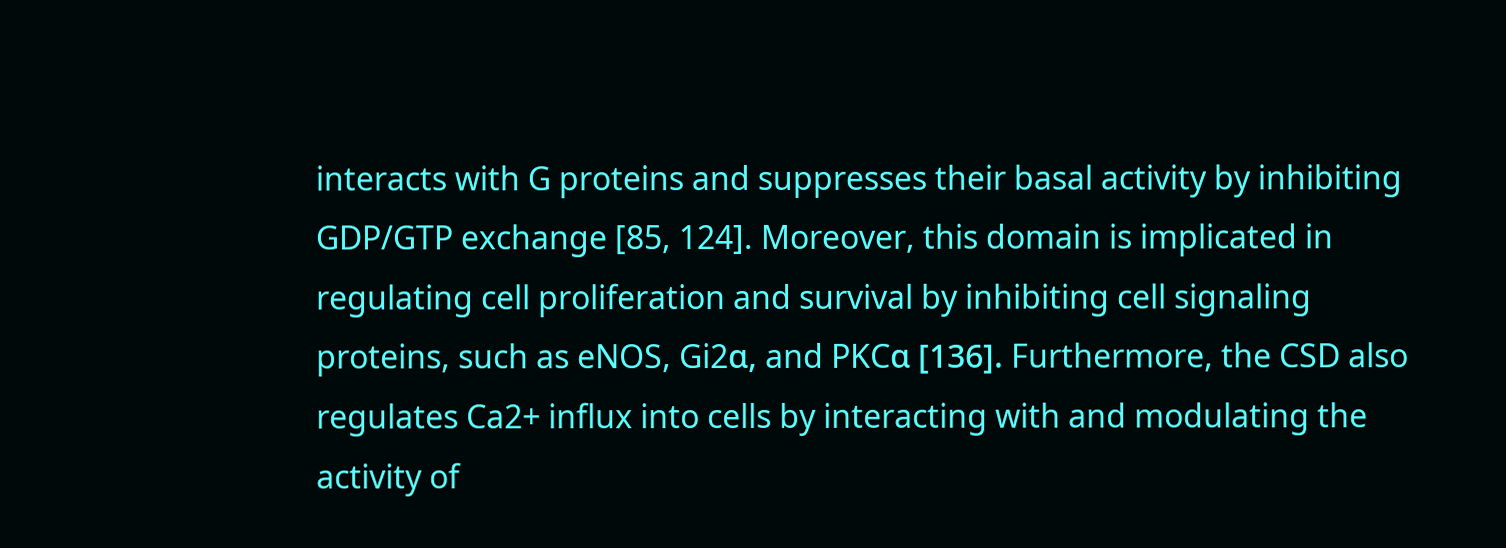interacts with G proteins and suppresses their basal activity by inhibiting GDP/GTP exchange [85, 124]. Moreover, this domain is implicated in regulating cell proliferation and survival by inhibiting cell signaling proteins, such as eNOS, Gi2α, and PKCα [136]. Furthermore, the CSD also regulates Ca2+ influx into cells by interacting with and modulating the activity of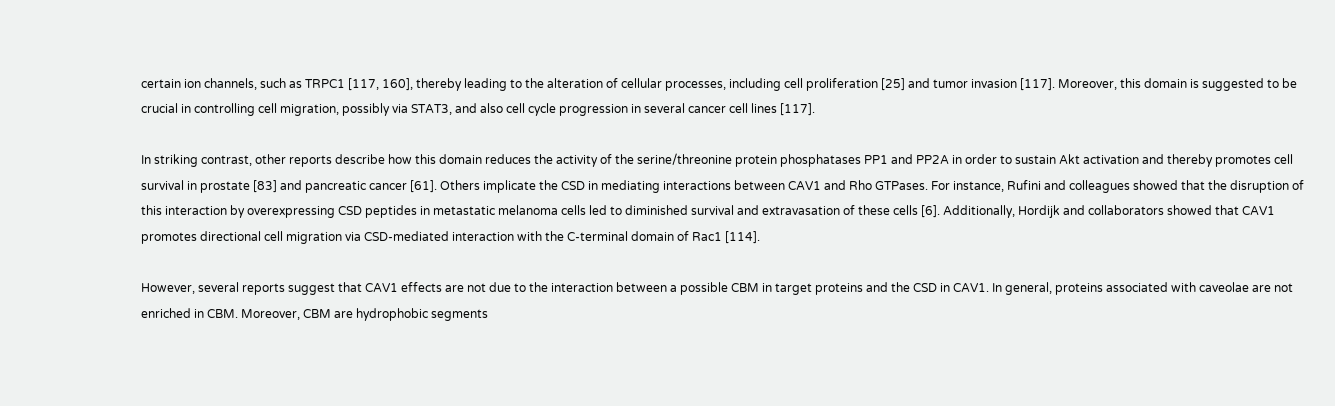certain ion channels, such as TRPC1 [117, 160], thereby leading to the alteration of cellular processes, including cell proliferation [25] and tumor invasion [117]. Moreover, this domain is suggested to be crucial in controlling cell migration, possibly via STAT3, and also cell cycle progression in several cancer cell lines [117].

In striking contrast, other reports describe how this domain reduces the activity of the serine/threonine protein phosphatases PP1 and PP2A in order to sustain Akt activation and thereby promotes cell survival in prostate [83] and pancreatic cancer [61]. Others implicate the CSD in mediating interactions between CAV1 and Rho GTPases. For instance, Rufini and colleagues showed that the disruption of this interaction by overexpressing CSD peptides in metastatic melanoma cells led to diminished survival and extravasation of these cells [6]. Additionally, Hordijk and collaborators showed that CAV1 promotes directional cell migration via CSD-mediated interaction with the C-terminal domain of Rac1 [114].

However, several reports suggest that CAV1 effects are not due to the interaction between a possible CBM in target proteins and the CSD in CAV1. In general, proteins associated with caveolae are not enriched in CBM. Moreover, CBM are hydrophobic segments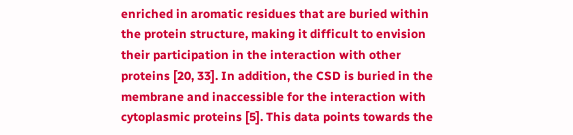enriched in aromatic residues that are buried within the protein structure, making it difficult to envision their participation in the interaction with other proteins [20, 33]. In addition, the CSD is buried in the membrane and inaccessible for the interaction with cytoplasmic proteins [5]. This data points towards the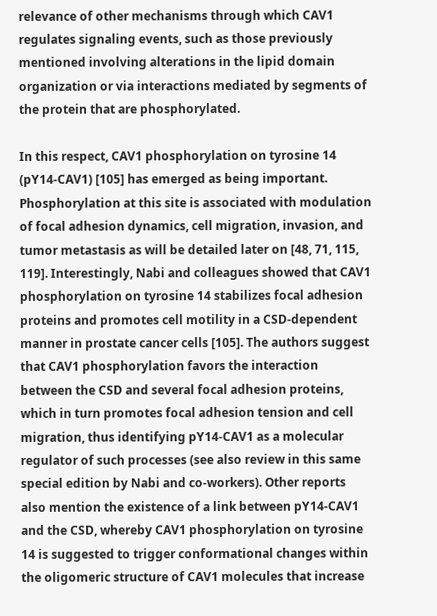relevance of other mechanisms through which CAV1 regulates signaling events, such as those previously mentioned involving alterations in the lipid domain organization or via interactions mediated by segments of the protein that are phosphorylated.

In this respect, CAV1 phosphorylation on tyrosine 14 (pY14-CAV1) [105] has emerged as being important. Phosphorylation at this site is associated with modulation of focal adhesion dynamics, cell migration, invasion, and tumor metastasis as will be detailed later on [48, 71, 115, 119]. Interestingly, Nabi and colleagues showed that CAV1 phosphorylation on tyrosine 14 stabilizes focal adhesion proteins and promotes cell motility in a CSD-dependent manner in prostate cancer cells [105]. The authors suggest that CAV1 phosphorylation favors the interaction between the CSD and several focal adhesion proteins, which in turn promotes focal adhesion tension and cell migration, thus identifying pY14-CAV1 as a molecular regulator of such processes (see also review in this same special edition by Nabi and co-workers). Other reports also mention the existence of a link between pY14-CAV1 and the CSD, whereby CAV1 phosphorylation on tyrosine 14 is suggested to trigger conformational changes within the oligomeric structure of CAV1 molecules that increase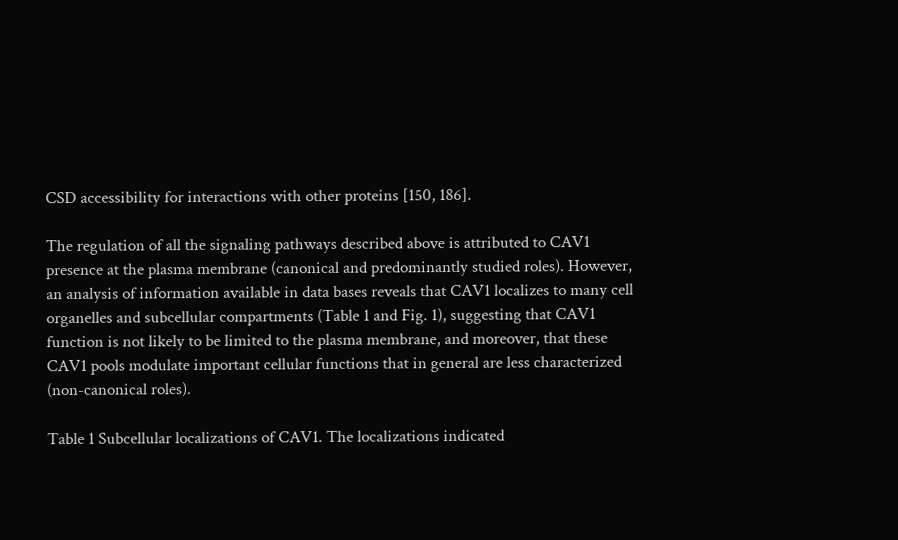CSD accessibility for interactions with other proteins [150, 186].

The regulation of all the signaling pathways described above is attributed to CAV1 presence at the plasma membrane (canonical and predominantly studied roles). However, an analysis of information available in data bases reveals that CAV1 localizes to many cell organelles and subcellular compartments (Table 1 and Fig. 1), suggesting that CAV1 function is not likely to be limited to the plasma membrane, and moreover, that these CAV1 pools modulate important cellular functions that in general are less characterized (non-canonical roles).

Table 1 Subcellular localizations of CAV1. The localizations indicated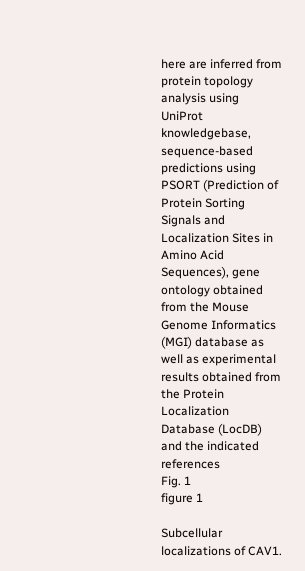here are inferred from protein topology analysis using UniProt knowledgebase, sequence-based predictions using PSORT (Prediction of Protein Sorting Signals and Localization Sites in Amino Acid Sequences), gene ontology obtained from the Mouse Genome Informatics (MGI) database as well as experimental results obtained from the Protein Localization Database (LocDB) and the indicated references
Fig. 1
figure 1

Subcellular localizations of CAV1.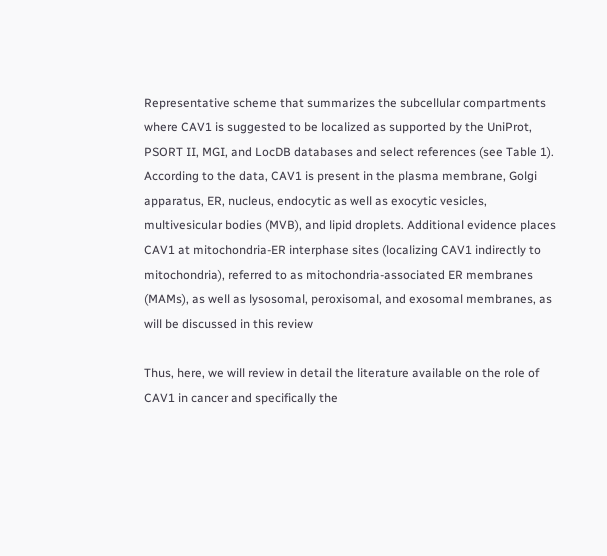Representative scheme that summarizes the subcellular compartments where CAV1 is suggested to be localized as supported by the UniProt, PSORT II, MGI, and LocDB databases and select references (see Table 1). According to the data, CAV1 is present in the plasma membrane, Golgi apparatus, ER, nucleus, endocytic as well as exocytic vesicles, multivesicular bodies (MVB), and lipid droplets. Additional evidence places CAV1 at mitochondria-ER interphase sites (localizing CAV1 indirectly to mitochondria), referred to as mitochondria-associated ER membranes (MAMs), as well as lysosomal, peroxisomal, and exosomal membranes, as will be discussed in this review

Thus, here, we will review in detail the literature available on the role of CAV1 in cancer and specifically the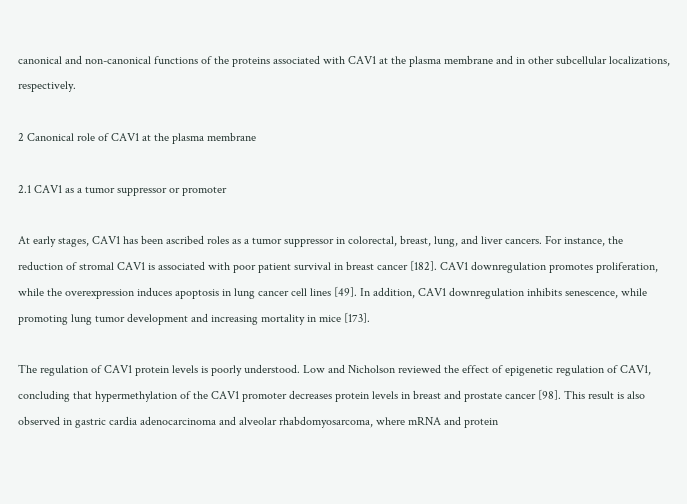canonical and non-canonical functions of the proteins associated with CAV1 at the plasma membrane and in other subcellular localizations, respectively.

2 Canonical role of CAV1 at the plasma membrane

2.1 CAV1 as a tumor suppressor or promoter

At early stages, CAV1 has been ascribed roles as a tumor suppressor in colorectal, breast, lung, and liver cancers. For instance, the reduction of stromal CAV1 is associated with poor patient survival in breast cancer [182]. CAV1 downregulation promotes proliferation, while the overexpression induces apoptosis in lung cancer cell lines [49]. In addition, CAV1 downregulation inhibits senescence, while promoting lung tumor development and increasing mortality in mice [173].

The regulation of CAV1 protein levels is poorly understood. Low and Nicholson reviewed the effect of epigenetic regulation of CAV1, concluding that hypermethylation of the CAV1 promoter decreases protein levels in breast and prostate cancer [98]. This result is also observed in gastric cardia adenocarcinoma and alveolar rhabdomyosarcoma, where mRNA and protein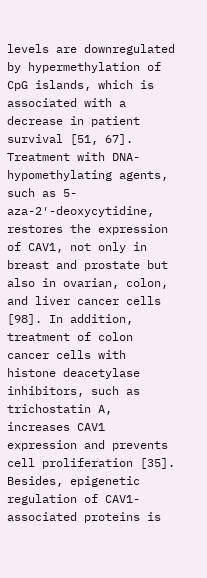levels are downregulated by hypermethylation of CpG islands, which is associated with a decrease in patient survival [51, 67]. Treatment with DNA-hypomethylating agents, such as 5-aza-2′-deoxycytidine, restores the expression of CAV1, not only in breast and prostate but also in ovarian, colon, and liver cancer cells [98]. In addition, treatment of colon cancer cells with histone deacetylase inhibitors, such as trichostatin A, increases CAV1 expression and prevents cell proliferation [35]. Besides, epigenetic regulation of CAV1-associated proteins is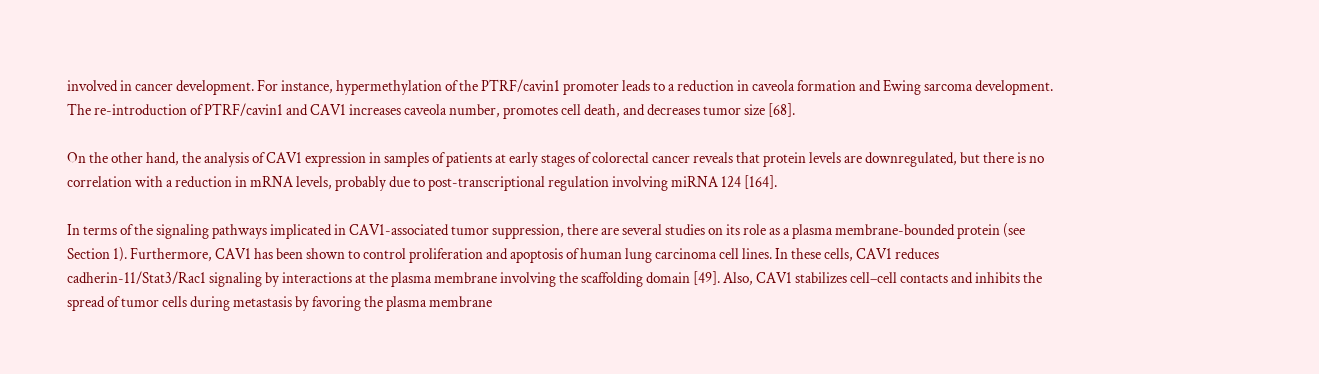involved in cancer development. For instance, hypermethylation of the PTRF/cavin1 promoter leads to a reduction in caveola formation and Ewing sarcoma development. The re-introduction of PTRF/cavin1 and CAV1 increases caveola number, promotes cell death, and decreases tumor size [68].

On the other hand, the analysis of CAV1 expression in samples of patients at early stages of colorectal cancer reveals that protein levels are downregulated, but there is no correlation with a reduction in mRNA levels, probably due to post-transcriptional regulation involving miRNA 124 [164].

In terms of the signaling pathways implicated in CAV1-associated tumor suppression, there are several studies on its role as a plasma membrane-bounded protein (see Section 1). Furthermore, CAV1 has been shown to control proliferation and apoptosis of human lung carcinoma cell lines. In these cells, CAV1 reduces cadherin-11/Stat3/Rac1 signaling by interactions at the plasma membrane involving the scaffolding domain [49]. Also, CAV1 stabilizes cell–cell contacts and inhibits the spread of tumor cells during metastasis by favoring the plasma membrane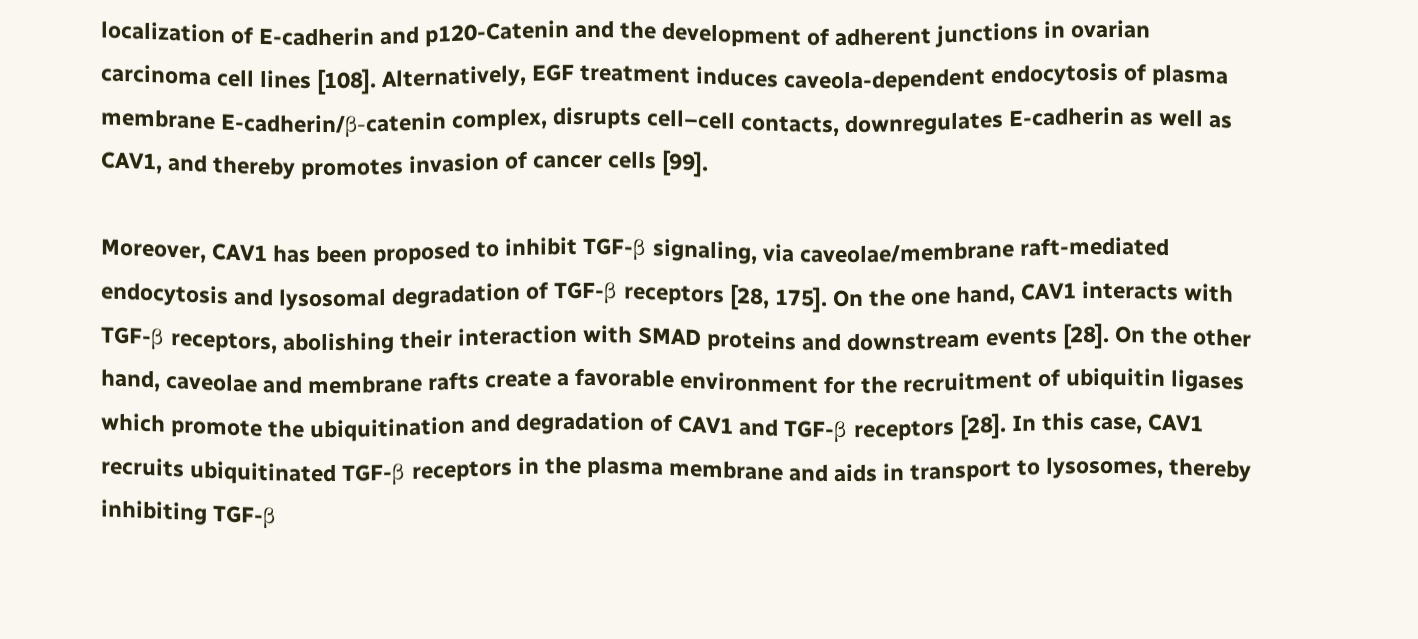localization of E-cadherin and p120-Catenin and the development of adherent junctions in ovarian carcinoma cell lines [108]. Alternatively, EGF treatment induces caveola-dependent endocytosis of plasma membrane E-cadherin/β-catenin complex, disrupts cell–cell contacts, downregulates E-cadherin as well as CAV1, and thereby promotes invasion of cancer cells [99].

Moreover, CAV1 has been proposed to inhibit TGF-β signaling, via caveolae/membrane raft-mediated endocytosis and lysosomal degradation of TGF-β receptors [28, 175]. On the one hand, CAV1 interacts with TGF-β receptors, abolishing their interaction with SMAD proteins and downstream events [28]. On the other hand, caveolae and membrane rafts create a favorable environment for the recruitment of ubiquitin ligases which promote the ubiquitination and degradation of CAV1 and TGF-β receptors [28]. In this case, CAV1 recruits ubiquitinated TGF-β receptors in the plasma membrane and aids in transport to lysosomes, thereby inhibiting TGF-β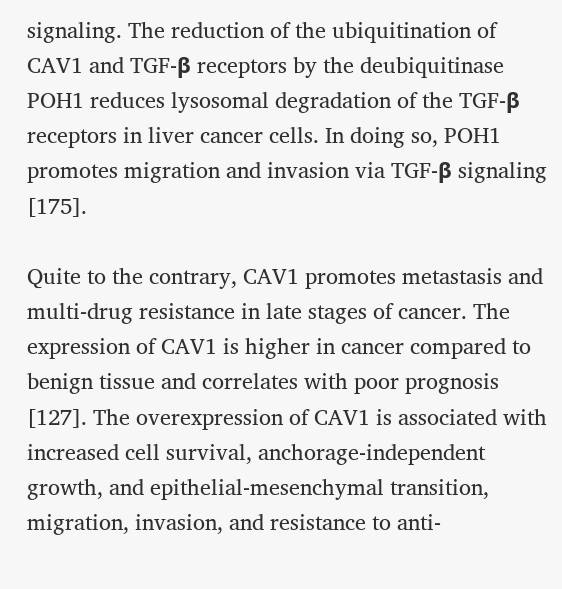signaling. The reduction of the ubiquitination of CAV1 and TGF-β receptors by the deubiquitinase POH1 reduces lysosomal degradation of the TGF-β receptors in liver cancer cells. In doing so, POH1 promotes migration and invasion via TGF-β signaling [175].

Quite to the contrary, CAV1 promotes metastasis and multi-drug resistance in late stages of cancer. The expression of CAV1 is higher in cancer compared to benign tissue and correlates with poor prognosis [127]. The overexpression of CAV1 is associated with increased cell survival, anchorage-independent growth, and epithelial-mesenchymal transition, migration, invasion, and resistance to anti-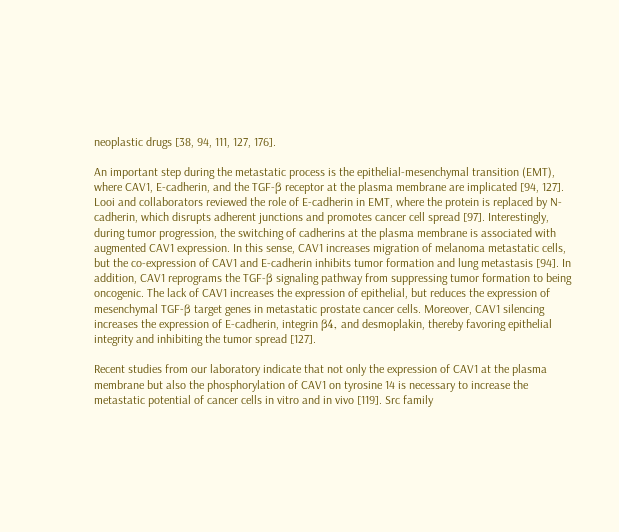neoplastic drugs [38, 94, 111, 127, 176].

An important step during the metastatic process is the epithelial-mesenchymal transition (EMT), where CAV1, E-cadherin, and the TGF-β receptor at the plasma membrane are implicated [94, 127]. Looi and collaborators reviewed the role of E-cadherin in EMT, where the protein is replaced by N-cadherin, which disrupts adherent junctions and promotes cancer cell spread [97]. Interestingly, during tumor progression, the switching of cadherins at the plasma membrane is associated with augmented CAV1 expression. In this sense, CAV1 increases migration of melanoma metastatic cells, but the co-expression of CAV1 and E-cadherin inhibits tumor formation and lung metastasis [94]. In addition, CAV1 reprograms the TGF-β signaling pathway from suppressing tumor formation to being oncogenic. The lack of CAV1 increases the expression of epithelial, but reduces the expression of mesenchymal TGF-β target genes in metastatic prostate cancer cells. Moreover, CAV1 silencing increases the expression of E-cadherin, integrin β4, and desmoplakin, thereby favoring epithelial integrity and inhibiting the tumor spread [127].

Recent studies from our laboratory indicate that not only the expression of CAV1 at the plasma membrane but also the phosphorylation of CAV1 on tyrosine 14 is necessary to increase the metastatic potential of cancer cells in vitro and in vivo [119]. Src family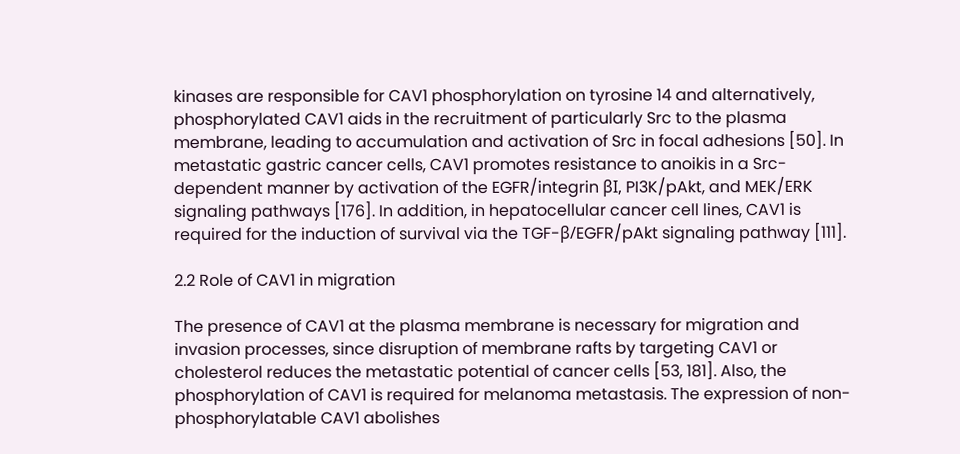kinases are responsible for CAV1 phosphorylation on tyrosine 14 and alternatively, phosphorylated CAV1 aids in the recruitment of particularly Src to the plasma membrane, leading to accumulation and activation of Src in focal adhesions [50]. In metastatic gastric cancer cells, CAV1 promotes resistance to anoikis in a Src-dependent manner by activation of the EGFR/integrin βI, PI3K/pAkt, and MEK/ERK signaling pathways [176]. In addition, in hepatocellular cancer cell lines, CAV1 is required for the induction of survival via the TGF-β/EGFR/pAkt signaling pathway [111].

2.2 Role of CAV1 in migration

The presence of CAV1 at the plasma membrane is necessary for migration and invasion processes, since disruption of membrane rafts by targeting CAV1 or cholesterol reduces the metastatic potential of cancer cells [53, 181]. Also, the phosphorylation of CAV1 is required for melanoma metastasis. The expression of non-phosphorylatable CAV1 abolishes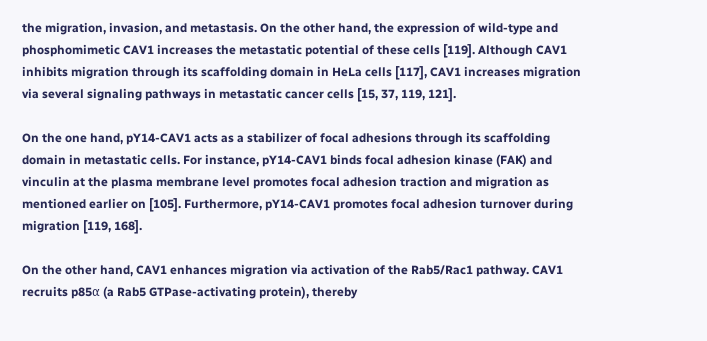the migration, invasion, and metastasis. On the other hand, the expression of wild-type and phosphomimetic CAV1 increases the metastatic potential of these cells [119]. Although CAV1 inhibits migration through its scaffolding domain in HeLa cells [117], CAV1 increases migration via several signaling pathways in metastatic cancer cells [15, 37, 119, 121].

On the one hand, pY14-CAV1 acts as a stabilizer of focal adhesions through its scaffolding domain in metastatic cells. For instance, pY14-CAV1 binds focal adhesion kinase (FAK) and vinculin at the plasma membrane level promotes focal adhesion traction and migration as mentioned earlier on [105]. Furthermore, pY14-CAV1 promotes focal adhesion turnover during migration [119, 168].

On the other hand, CAV1 enhances migration via activation of the Rab5/Rac1 pathway. CAV1 recruits p85α (a Rab5 GTPase-activating protein), thereby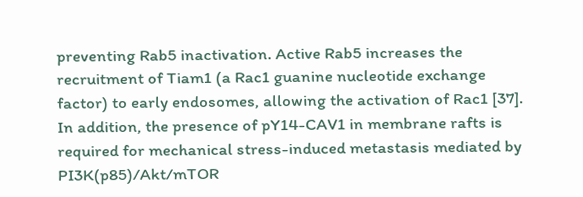preventing Rab5 inactivation. Active Rab5 increases the recruitment of Tiam1 (a Rac1 guanine nucleotide exchange factor) to early endosomes, allowing the activation of Rac1 [37]. In addition, the presence of pY14-CAV1 in membrane rafts is required for mechanical stress-induced metastasis mediated by PI3K(p85)/Akt/mTOR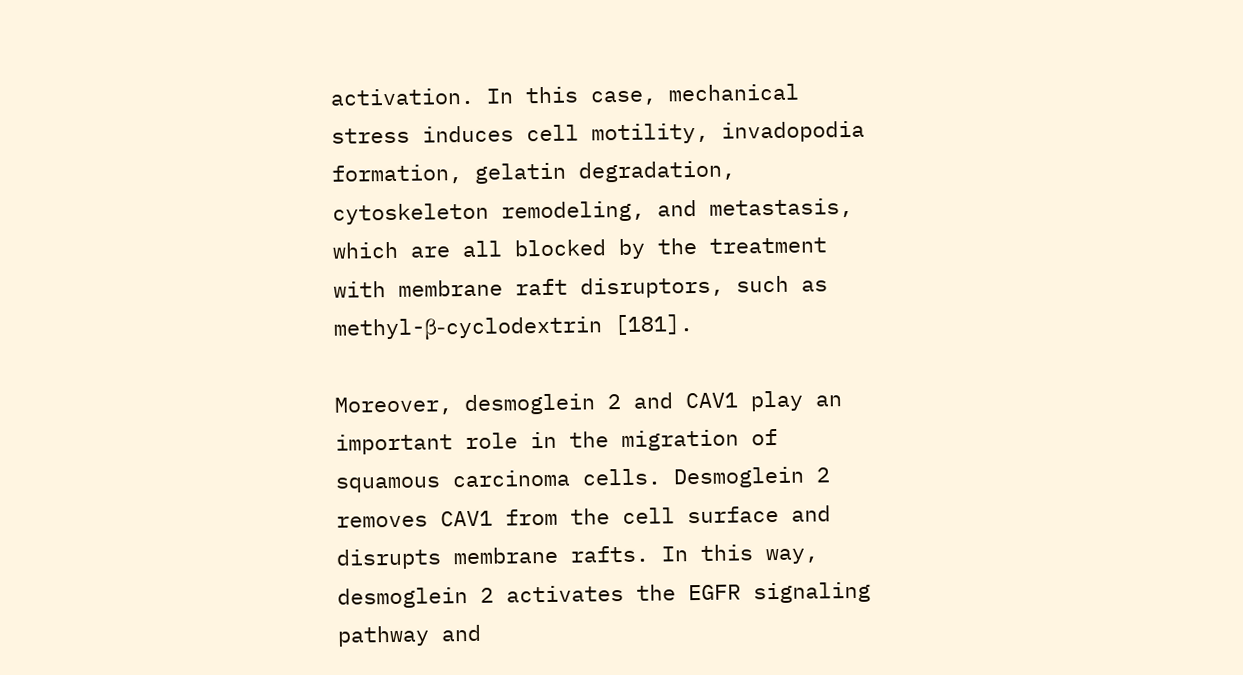activation. In this case, mechanical stress induces cell motility, invadopodia formation, gelatin degradation, cytoskeleton remodeling, and metastasis, which are all blocked by the treatment with membrane raft disruptors, such as methyl-β-cyclodextrin [181].

Moreover, desmoglein 2 and CAV1 play an important role in the migration of squamous carcinoma cells. Desmoglein 2 removes CAV1 from the cell surface and disrupts membrane rafts. In this way, desmoglein 2 activates the EGFR signaling pathway and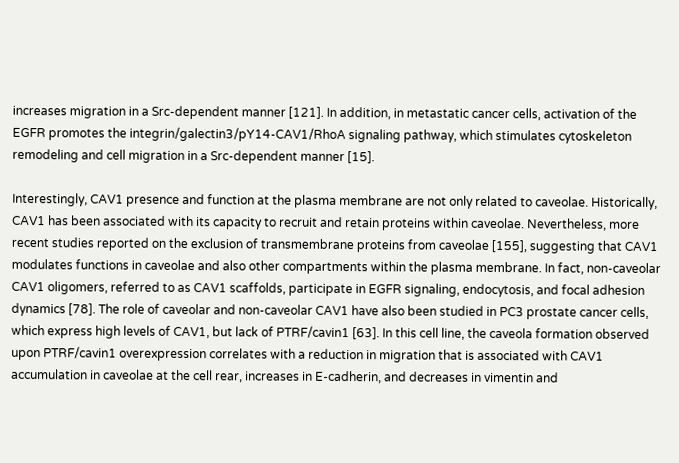increases migration in a Src-dependent manner [121]. In addition, in metastatic cancer cells, activation of the EGFR promotes the integrin/galectin3/pY14-CAV1/RhoA signaling pathway, which stimulates cytoskeleton remodeling and cell migration in a Src-dependent manner [15].

Interestingly, CAV1 presence and function at the plasma membrane are not only related to caveolae. Historically, CAV1 has been associated with its capacity to recruit and retain proteins within caveolae. Nevertheless, more recent studies reported on the exclusion of transmembrane proteins from caveolae [155], suggesting that CAV1 modulates functions in caveolae and also other compartments within the plasma membrane. In fact, non-caveolar CAV1 oligomers, referred to as CAV1 scaffolds, participate in EGFR signaling, endocytosis, and focal adhesion dynamics [78]. The role of caveolar and non-caveolar CAV1 have also been studied in PC3 prostate cancer cells, which express high levels of CAV1, but lack of PTRF/cavin1 [63]. In this cell line, the caveola formation observed upon PTRF/cavin1 overexpression correlates with a reduction in migration that is associated with CAV1 accumulation in caveolae at the cell rear, increases in E-cadherin, and decreases in vimentin and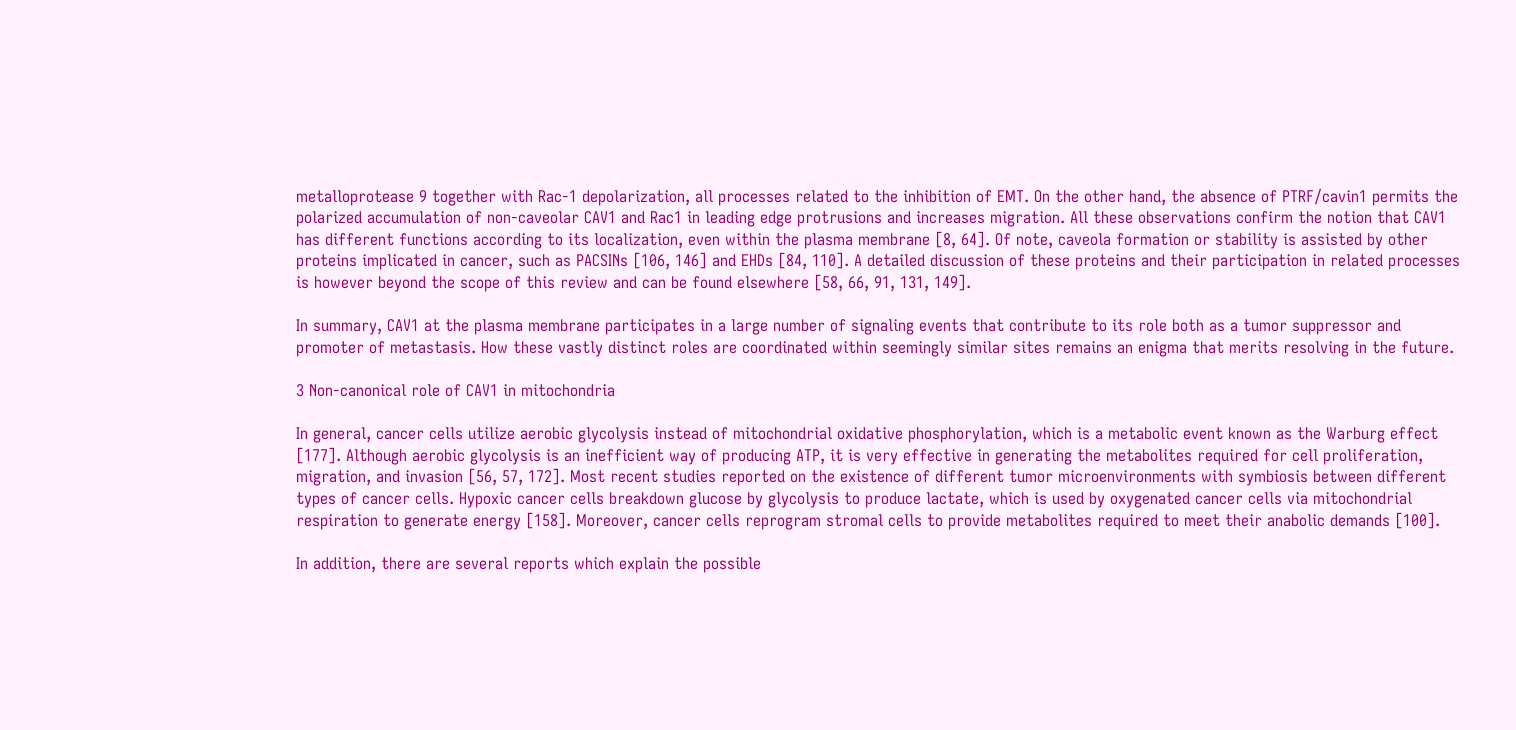metalloprotease 9 together with Rac-1 depolarization, all processes related to the inhibition of EMT. On the other hand, the absence of PTRF/cavin1 permits the polarized accumulation of non-caveolar CAV1 and Rac1 in leading edge protrusions and increases migration. All these observations confirm the notion that CAV1 has different functions according to its localization, even within the plasma membrane [8, 64]. Of note, caveola formation or stability is assisted by other proteins implicated in cancer, such as PACSINs [106, 146] and EHDs [84, 110]. A detailed discussion of these proteins and their participation in related processes is however beyond the scope of this review and can be found elsewhere [58, 66, 91, 131, 149].

In summary, CAV1 at the plasma membrane participates in a large number of signaling events that contribute to its role both as a tumor suppressor and promoter of metastasis. How these vastly distinct roles are coordinated within seemingly similar sites remains an enigma that merits resolving in the future.

3 Non-canonical role of CAV1 in mitochondria

In general, cancer cells utilize aerobic glycolysis instead of mitochondrial oxidative phosphorylation, which is a metabolic event known as the Warburg effect [177]. Although aerobic glycolysis is an inefficient way of producing ATP, it is very effective in generating the metabolites required for cell proliferation, migration, and invasion [56, 57, 172]. Most recent studies reported on the existence of different tumor microenvironments with symbiosis between different types of cancer cells. Hypoxic cancer cells breakdown glucose by glycolysis to produce lactate, which is used by oxygenated cancer cells via mitochondrial respiration to generate energy [158]. Moreover, cancer cells reprogram stromal cells to provide metabolites required to meet their anabolic demands [100].

In addition, there are several reports which explain the possible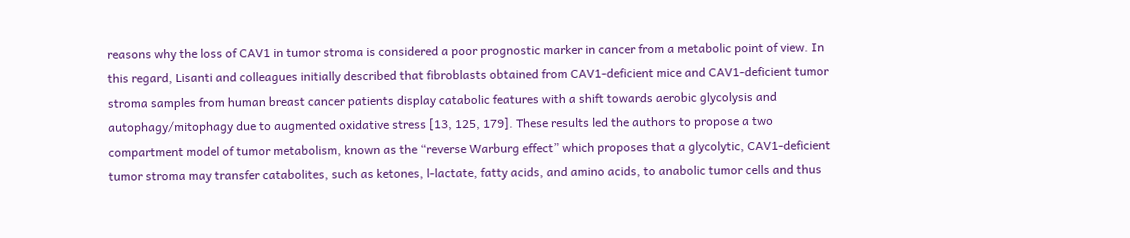reasons why the loss of CAV1 in tumor stroma is considered a poor prognostic marker in cancer from a metabolic point of view. In this regard, Lisanti and colleagues initially described that fibroblasts obtained from CAV1-deficient mice and CAV1-deficient tumor stroma samples from human breast cancer patients display catabolic features with a shift towards aerobic glycolysis and autophagy/mitophagy due to augmented oxidative stress [13, 125, 179]. These results led the authors to propose a two compartment model of tumor metabolism, known as the “reverse Warburg effect” which proposes that a glycolytic, CAV1-deficient tumor stroma may transfer catabolites, such as ketones, l-lactate, fatty acids, and amino acids, to anabolic tumor cells and thus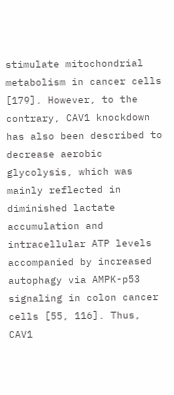stimulate mitochondrial metabolism in cancer cells [179]. However, to the contrary, CAV1 knockdown has also been described to decrease aerobic glycolysis, which was mainly reflected in diminished lactate accumulation and intracellular ATP levels accompanied by increased autophagy via AMPK-p53 signaling in colon cancer cells [55, 116]. Thus, CAV1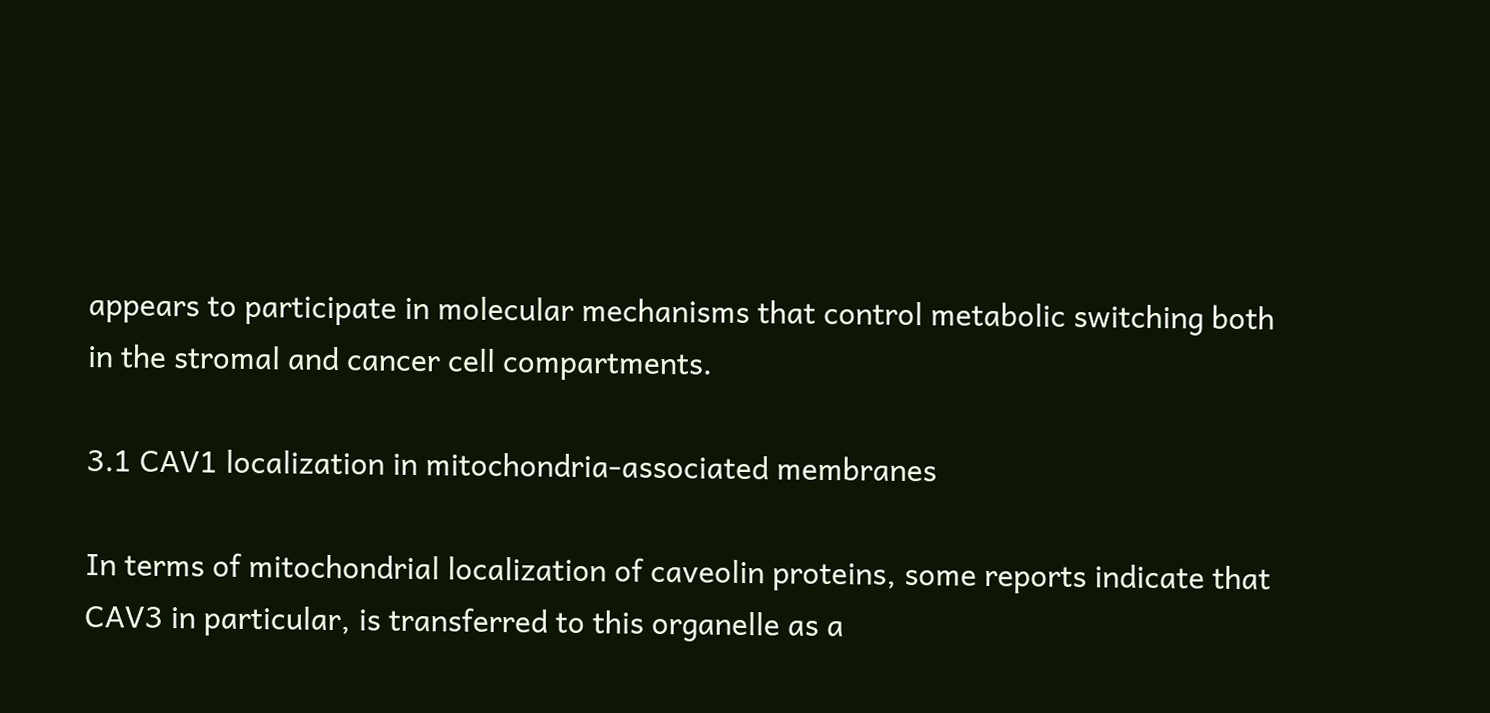appears to participate in molecular mechanisms that control metabolic switching both in the stromal and cancer cell compartments.

3.1 CAV1 localization in mitochondria-associated membranes

In terms of mitochondrial localization of caveolin proteins, some reports indicate that CAV3 in particular, is transferred to this organelle as a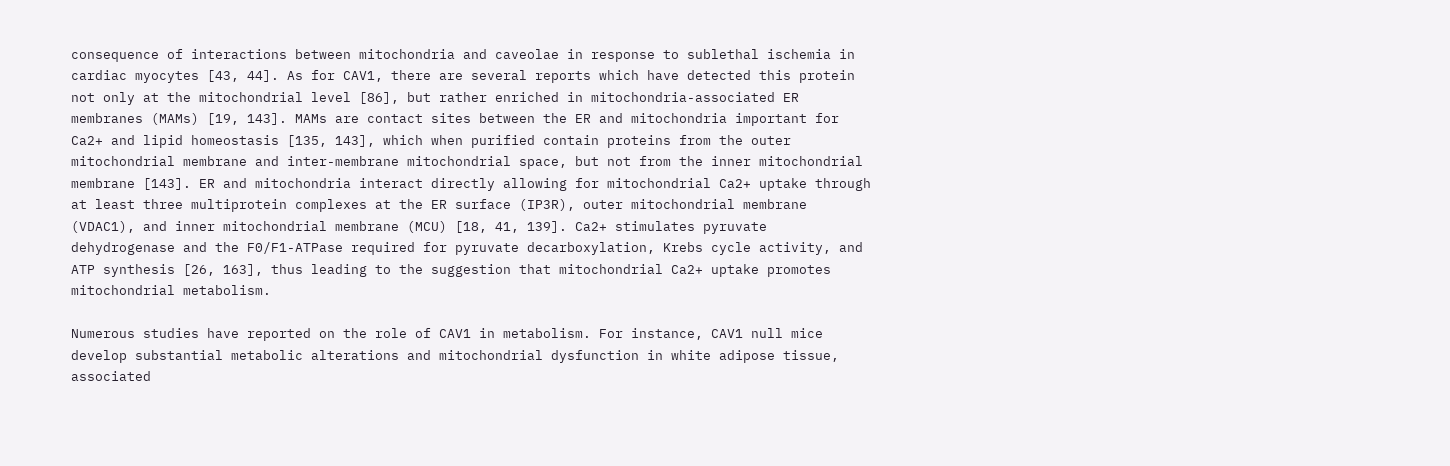consequence of interactions between mitochondria and caveolae in response to sublethal ischemia in cardiac myocytes [43, 44]. As for CAV1, there are several reports which have detected this protein not only at the mitochondrial level [86], but rather enriched in mitochondria-associated ER membranes (MAMs) [19, 143]. MAMs are contact sites between the ER and mitochondria important for Ca2+ and lipid homeostasis [135, 143], which when purified contain proteins from the outer mitochondrial membrane and inter-membrane mitochondrial space, but not from the inner mitochondrial membrane [143]. ER and mitochondria interact directly allowing for mitochondrial Ca2+ uptake through at least three multiprotein complexes at the ER surface (IP3R), outer mitochondrial membrane (VDAC1), and inner mitochondrial membrane (MCU) [18, 41, 139]. Ca2+ stimulates pyruvate dehydrogenase and the F0/F1-ATPase required for pyruvate decarboxylation, Krebs cycle activity, and ATP synthesis [26, 163], thus leading to the suggestion that mitochondrial Ca2+ uptake promotes mitochondrial metabolism.

Numerous studies have reported on the role of CAV1 in metabolism. For instance, CAV1 null mice develop substantial metabolic alterations and mitochondrial dysfunction in white adipose tissue, associated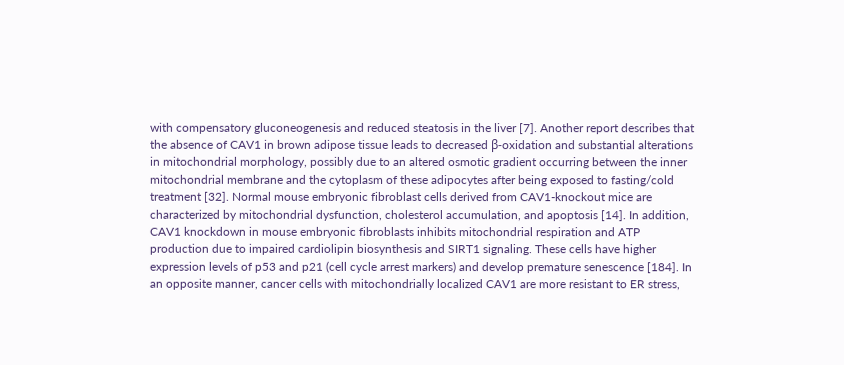with compensatory gluconeogenesis and reduced steatosis in the liver [7]. Another report describes that the absence of CAV1 in brown adipose tissue leads to decreased β-oxidation and substantial alterations in mitochondrial morphology, possibly due to an altered osmotic gradient occurring between the inner mitochondrial membrane and the cytoplasm of these adipocytes after being exposed to fasting/cold treatment [32]. Normal mouse embryonic fibroblast cells derived from CAV1-knockout mice are characterized by mitochondrial dysfunction, cholesterol accumulation, and apoptosis [14]. In addition, CAV1 knockdown in mouse embryonic fibroblasts inhibits mitochondrial respiration and ATP production due to impaired cardiolipin biosynthesis and SIRT1 signaling. These cells have higher expression levels of p53 and p21 (cell cycle arrest markers) and develop premature senescence [184]. In an opposite manner, cancer cells with mitochondrially localized CAV1 are more resistant to ER stress,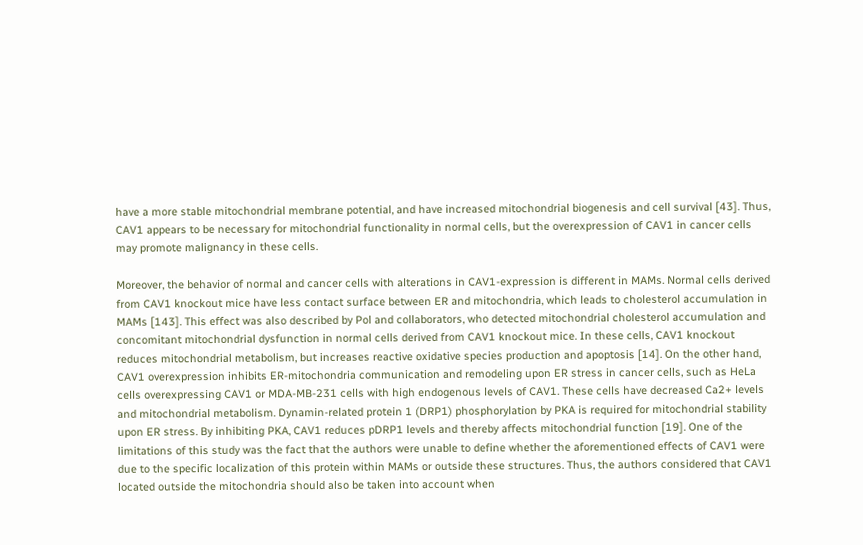have a more stable mitochondrial membrane potential, and have increased mitochondrial biogenesis and cell survival [43]. Thus, CAV1 appears to be necessary for mitochondrial functionality in normal cells, but the overexpression of CAV1 in cancer cells may promote malignancy in these cells.

Moreover, the behavior of normal and cancer cells with alterations in CAV1-expression is different in MAMs. Normal cells derived from CAV1 knockout mice have less contact surface between ER and mitochondria, which leads to cholesterol accumulation in MAMs [143]. This effect was also described by Pol and collaborators, who detected mitochondrial cholesterol accumulation and concomitant mitochondrial dysfunction in normal cells derived from CAV1 knockout mice. In these cells, CAV1 knockout reduces mitochondrial metabolism, but increases reactive oxidative species production and apoptosis [14]. On the other hand, CAV1 overexpression inhibits ER-mitochondria communication and remodeling upon ER stress in cancer cells, such as HeLa cells overexpressing CAV1 or MDA-MB-231 cells with high endogenous levels of CAV1. These cells have decreased Ca2+ levels and mitochondrial metabolism. Dynamin-related protein 1 (DRP1) phosphorylation by PKA is required for mitochondrial stability upon ER stress. By inhibiting PKA, CAV1 reduces pDRP1 levels and thereby affects mitochondrial function [19]. One of the limitations of this study was the fact that the authors were unable to define whether the aforementioned effects of CAV1 were due to the specific localization of this protein within MAMs or outside these structures. Thus, the authors considered that CAV1 located outside the mitochondria should also be taken into account when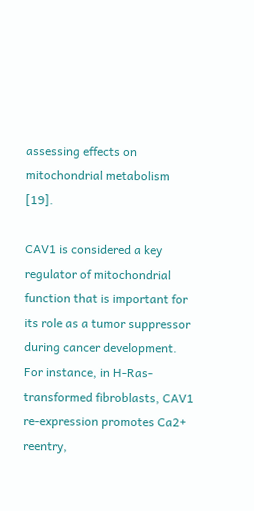assessing effects on mitochondrial metabolism [19].

CAV1 is considered a key regulator of mitochondrial function that is important for its role as a tumor suppressor during cancer development. For instance, in H-Ras-transformed fibroblasts, CAV1 re-expression promotes Ca2+ reentry,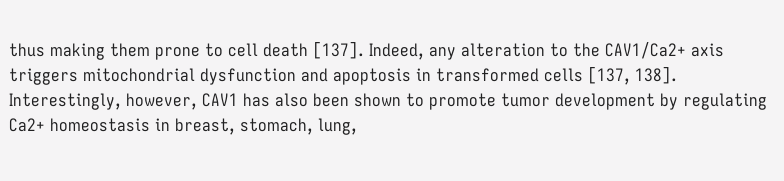thus making them prone to cell death [137]. Indeed, any alteration to the CAV1/Ca2+ axis triggers mitochondrial dysfunction and apoptosis in transformed cells [137, 138]. Interestingly, however, CAV1 has also been shown to promote tumor development by regulating Ca2+ homeostasis in breast, stomach, lung,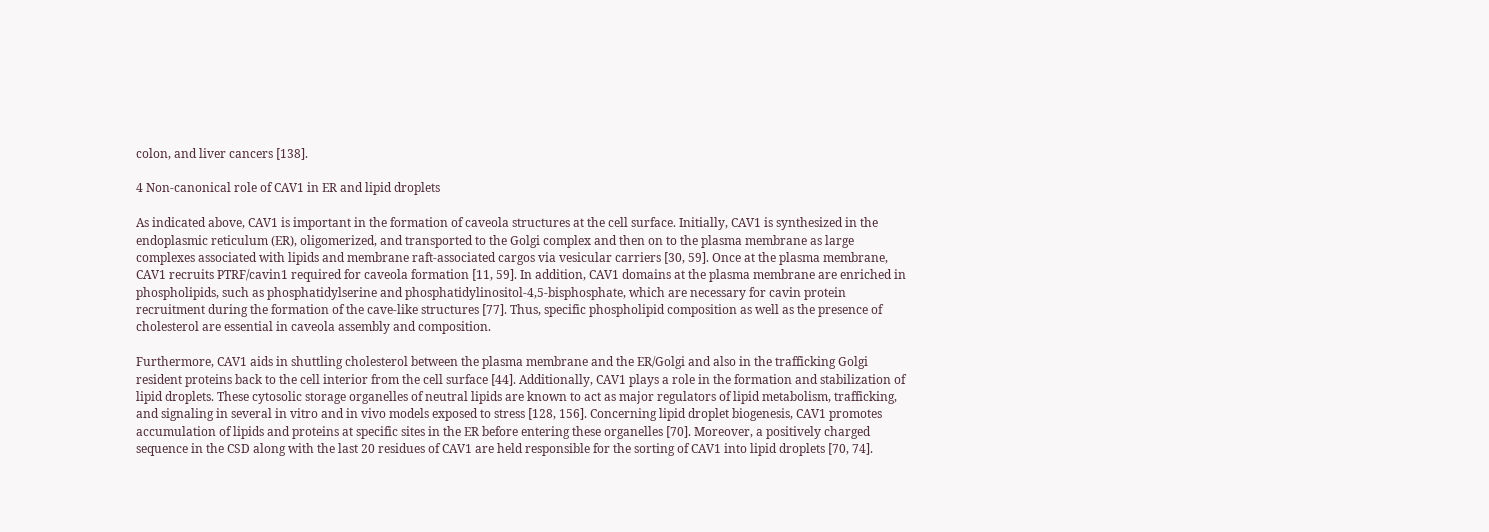colon, and liver cancers [138].

4 Non-canonical role of CAV1 in ER and lipid droplets

As indicated above, CAV1 is important in the formation of caveola structures at the cell surface. Initially, CAV1 is synthesized in the endoplasmic reticulum (ER), oligomerized, and transported to the Golgi complex and then on to the plasma membrane as large complexes associated with lipids and membrane raft-associated cargos via vesicular carriers [30, 59]. Once at the plasma membrane, CAV1 recruits PTRF/cavin1 required for caveola formation [11, 59]. In addition, CAV1 domains at the plasma membrane are enriched in phospholipids, such as phosphatidylserine and phosphatidylinositol-4,5-bisphosphate, which are necessary for cavin protein recruitment during the formation of the cave-like structures [77]. Thus, specific phospholipid composition as well as the presence of cholesterol are essential in caveola assembly and composition.

Furthermore, CAV1 aids in shuttling cholesterol between the plasma membrane and the ER/Golgi and also in the trafficking Golgi resident proteins back to the cell interior from the cell surface [44]. Additionally, CAV1 plays a role in the formation and stabilization of lipid droplets. These cytosolic storage organelles of neutral lipids are known to act as major regulators of lipid metabolism, trafficking, and signaling in several in vitro and in vivo models exposed to stress [128, 156]. Concerning lipid droplet biogenesis, CAV1 promotes accumulation of lipids and proteins at specific sites in the ER before entering these organelles [70]. Moreover, a positively charged sequence in the CSD along with the last 20 residues of CAV1 are held responsible for the sorting of CAV1 into lipid droplets [70, 74].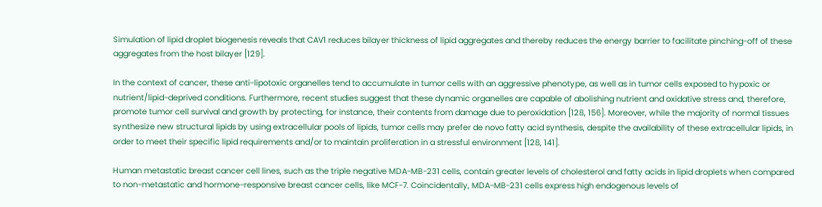Simulation of lipid droplet biogenesis reveals that CAV1 reduces bilayer thickness of lipid aggregates and thereby reduces the energy barrier to facilitate pinching-off of these aggregates from the host bilayer [129].

In the context of cancer, these anti-lipotoxic organelles tend to accumulate in tumor cells with an aggressive phenotype, as well as in tumor cells exposed to hypoxic or nutrient/lipid-deprived conditions. Furthermore, recent studies suggest that these dynamic organelles are capable of abolishing nutrient and oxidative stress and, therefore, promote tumor cell survival and growth by protecting, for instance, their contents from damage due to peroxidation [128, 156]. Moreover, while the majority of normal tissues synthesize new structural lipids by using extracellular pools of lipids, tumor cells may prefer de novo fatty acid synthesis, despite the availability of these extracellular lipids, in order to meet their specific lipid requirements and/or to maintain proliferation in a stressful environment [128, 141].

Human metastatic breast cancer cell lines, such as the triple negative MDA-MB-231 cells, contain greater levels of cholesterol and fatty acids in lipid droplets when compared to non-metastatic and hormone-responsive breast cancer cells, like MCF-7. Coincidentally, MDA-MB-231 cells express high endogenous levels of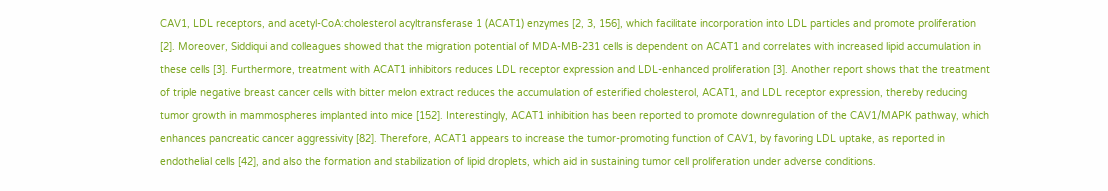CAV1, LDL receptors, and acetyl-CoA:cholesterol acyltransferase 1 (ACAT1) enzymes [2, 3, 156], which facilitate incorporation into LDL particles and promote proliferation [2]. Moreover, Siddiqui and colleagues showed that the migration potential of MDA-MB-231 cells is dependent on ACAT1 and correlates with increased lipid accumulation in these cells [3]. Furthermore, treatment with ACAT1 inhibitors reduces LDL receptor expression and LDL-enhanced proliferation [3]. Another report shows that the treatment of triple negative breast cancer cells with bitter melon extract reduces the accumulation of esterified cholesterol, ACAT1, and LDL receptor expression, thereby reducing tumor growth in mammospheres implanted into mice [152]. Interestingly, ACAT1 inhibition has been reported to promote downregulation of the CAV1/MAPK pathway, which enhances pancreatic cancer aggressivity [82]. Therefore, ACAT1 appears to increase the tumor-promoting function of CAV1, by favoring LDL uptake, as reported in endothelial cells [42], and also the formation and stabilization of lipid droplets, which aid in sustaining tumor cell proliferation under adverse conditions.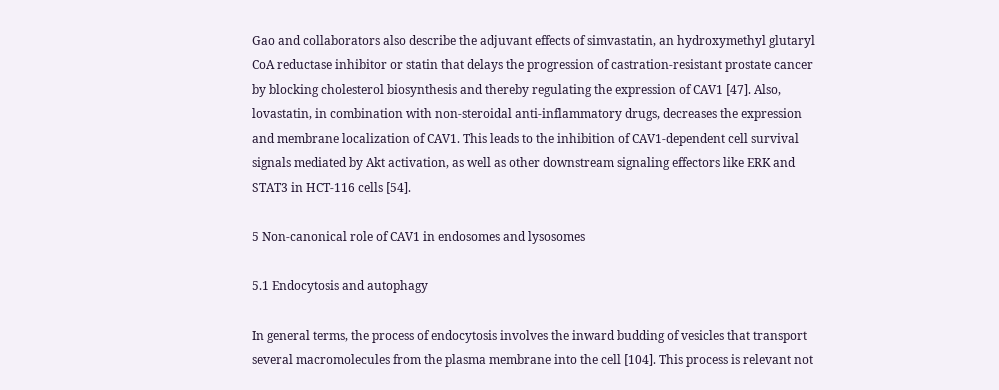Gao and collaborators also describe the adjuvant effects of simvastatin, an hydroxymethyl glutaryl CoA reductase inhibitor or statin that delays the progression of castration-resistant prostate cancer by blocking cholesterol biosynthesis and thereby regulating the expression of CAV1 [47]. Also, lovastatin, in combination with non-steroidal anti-inflammatory drugs, decreases the expression and membrane localization of CAV1. This leads to the inhibition of CAV1-dependent cell survival signals mediated by Akt activation, as well as other downstream signaling effectors like ERK and STAT3 in HCT-116 cells [54].

5 Non-canonical role of CAV1 in endosomes and lysosomes

5.1 Endocytosis and autophagy

In general terms, the process of endocytosis involves the inward budding of vesicles that transport several macromolecules from the plasma membrane into the cell [104]. This process is relevant not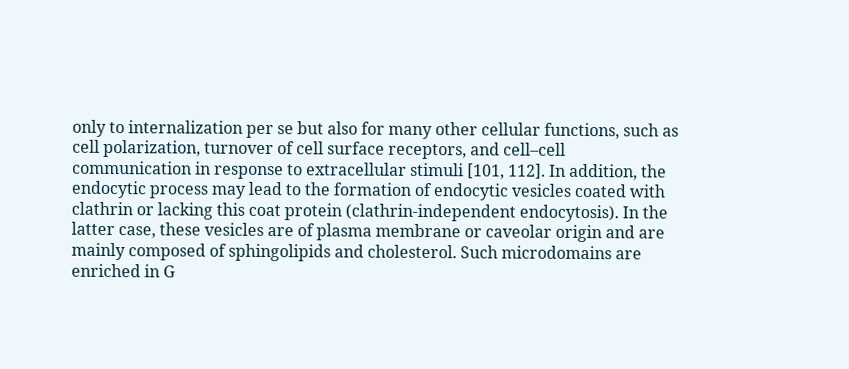only to internalization per se but also for many other cellular functions, such as cell polarization, turnover of cell surface receptors, and cell–cell communication in response to extracellular stimuli [101, 112]. In addition, the endocytic process may lead to the formation of endocytic vesicles coated with clathrin or lacking this coat protein (clathrin-independent endocytosis). In the latter case, these vesicles are of plasma membrane or caveolar origin and are mainly composed of sphingolipids and cholesterol. Such microdomains are enriched in G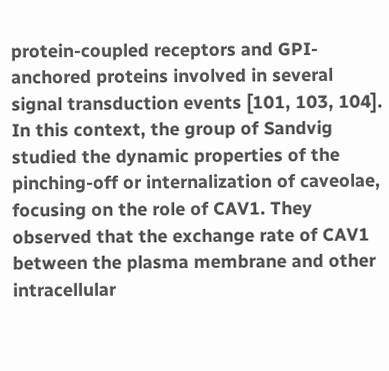protein-coupled receptors and GPI-anchored proteins involved in several signal transduction events [101, 103, 104]. In this context, the group of Sandvig studied the dynamic properties of the pinching-off or internalization of caveolae, focusing on the role of CAV1. They observed that the exchange rate of CAV1 between the plasma membrane and other intracellular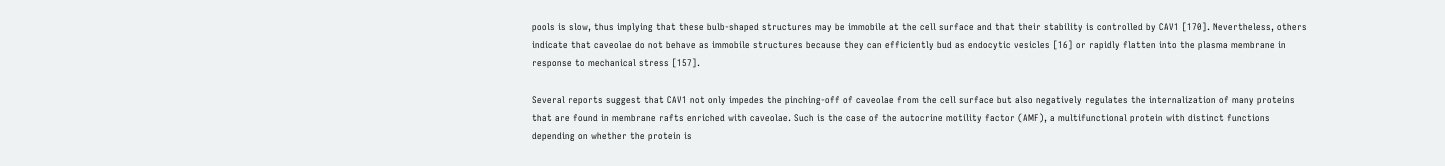pools is slow, thus implying that these bulb-shaped structures may be immobile at the cell surface and that their stability is controlled by CAV1 [170]. Nevertheless, others indicate that caveolae do not behave as immobile structures because they can efficiently bud as endocytic vesicles [16] or rapidly flatten into the plasma membrane in response to mechanical stress [157].

Several reports suggest that CAV1 not only impedes the pinching-off of caveolae from the cell surface but also negatively regulates the internalization of many proteins that are found in membrane rafts enriched with caveolae. Such is the case of the autocrine motility factor (AMF), a multifunctional protein with distinct functions depending on whether the protein is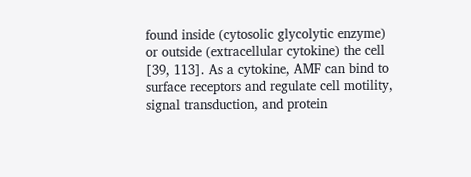found inside (cytosolic glycolytic enzyme) or outside (extracellular cytokine) the cell [39, 113]. As a cytokine, AMF can bind to surface receptors and regulate cell motility, signal transduction, and protein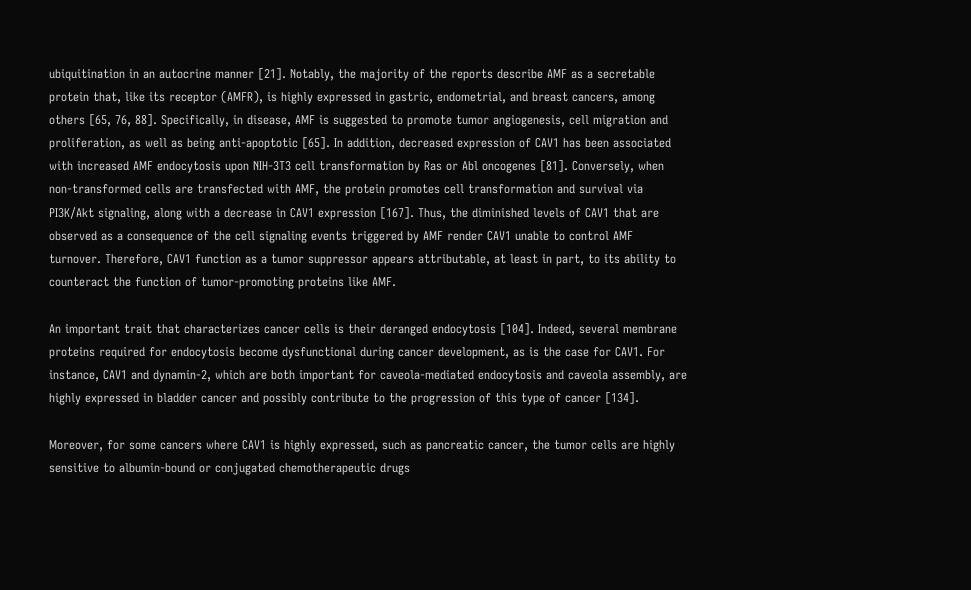ubiquitination in an autocrine manner [21]. Notably, the majority of the reports describe AMF as a secretable protein that, like its receptor (AMFR), is highly expressed in gastric, endometrial, and breast cancers, among others [65, 76, 88]. Specifically, in disease, AMF is suggested to promote tumor angiogenesis, cell migration and proliferation, as well as being anti-apoptotic [65]. In addition, decreased expression of CAV1 has been associated with increased AMF endocytosis upon NIH-3T3 cell transformation by Ras or Abl oncogenes [81]. Conversely, when non-transformed cells are transfected with AMF, the protein promotes cell transformation and survival via PI3K/Akt signaling, along with a decrease in CAV1 expression [167]. Thus, the diminished levels of CAV1 that are observed as a consequence of the cell signaling events triggered by AMF render CAV1 unable to control AMF turnover. Therefore, CAV1 function as a tumor suppressor appears attributable, at least in part, to its ability to counteract the function of tumor-promoting proteins like AMF.

An important trait that characterizes cancer cells is their deranged endocytosis [104]. Indeed, several membrane proteins required for endocytosis become dysfunctional during cancer development, as is the case for CAV1. For instance, CAV1 and dynamin-2, which are both important for caveola-mediated endocytosis and caveola assembly, are highly expressed in bladder cancer and possibly contribute to the progression of this type of cancer [134].

Moreover, for some cancers where CAV1 is highly expressed, such as pancreatic cancer, the tumor cells are highly sensitive to albumin-bound or conjugated chemotherapeutic drugs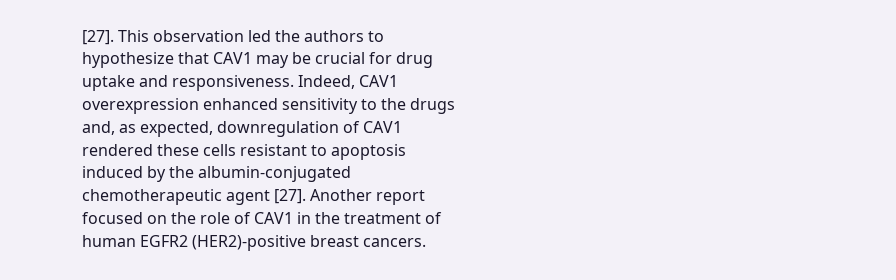[27]. This observation led the authors to hypothesize that CAV1 may be crucial for drug uptake and responsiveness. Indeed, CAV1 overexpression enhanced sensitivity to the drugs and, as expected, downregulation of CAV1 rendered these cells resistant to apoptosis induced by the albumin-conjugated chemotherapeutic agent [27]. Another report focused on the role of CAV1 in the treatment of human EGFR2 (HER2)-positive breast cancers.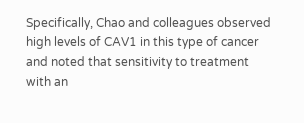Specifically, Chao and colleagues observed high levels of CAV1 in this type of cancer and noted that sensitivity to treatment with an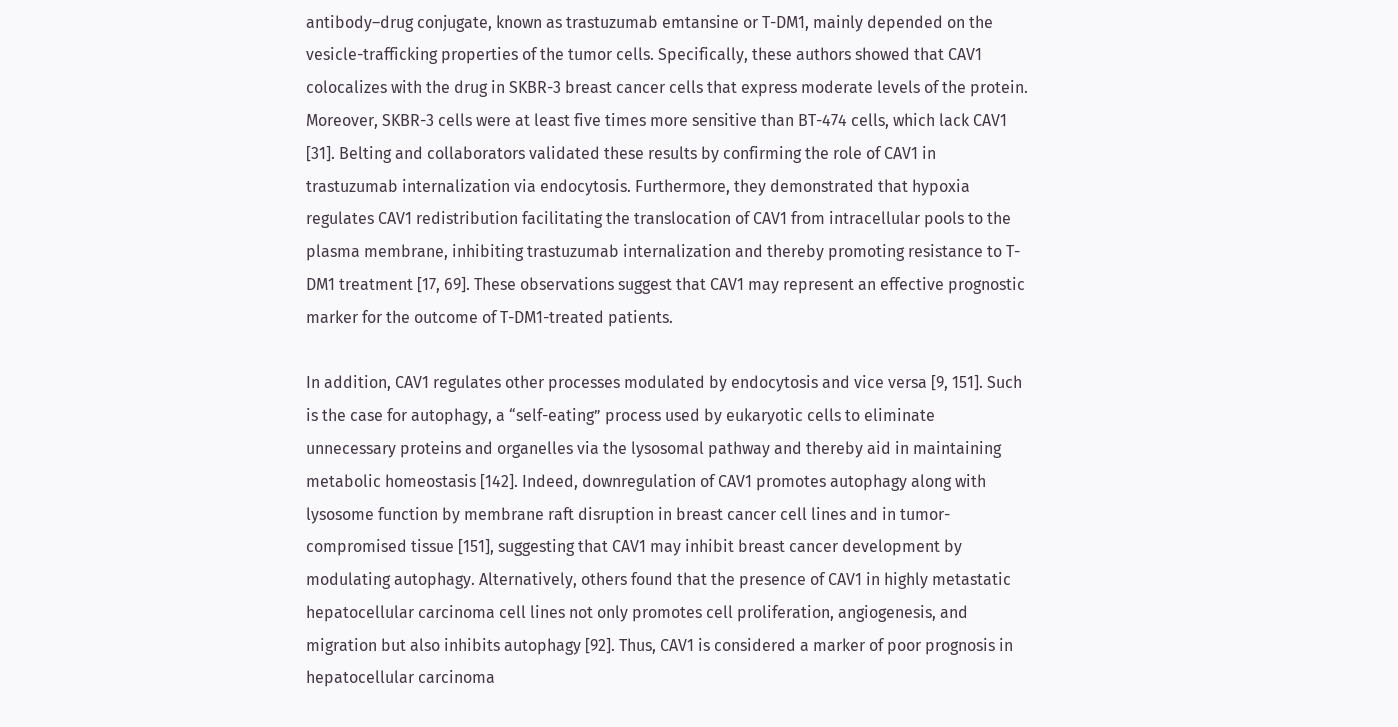antibody–drug conjugate, known as trastuzumab emtansine or T-DM1, mainly depended on the vesicle-trafficking properties of the tumor cells. Specifically, these authors showed that CAV1 colocalizes with the drug in SKBR-3 breast cancer cells that express moderate levels of the protein. Moreover, SKBR-3 cells were at least five times more sensitive than BT-474 cells, which lack CAV1 [31]. Belting and collaborators validated these results by confirming the role of CAV1 in trastuzumab internalization via endocytosis. Furthermore, they demonstrated that hypoxia regulates CAV1 redistribution facilitating the translocation of CAV1 from intracellular pools to the plasma membrane, inhibiting trastuzumab internalization and thereby promoting resistance to T-DM1 treatment [17, 69]. These observations suggest that CAV1 may represent an effective prognostic marker for the outcome of T-DM1-treated patients.

In addition, CAV1 regulates other processes modulated by endocytosis and vice versa [9, 151]. Such is the case for autophagy, a “self-eating” process used by eukaryotic cells to eliminate unnecessary proteins and organelles via the lysosomal pathway and thereby aid in maintaining metabolic homeostasis [142]. Indeed, downregulation of CAV1 promotes autophagy along with lysosome function by membrane raft disruption in breast cancer cell lines and in tumor-compromised tissue [151], suggesting that CAV1 may inhibit breast cancer development by modulating autophagy. Alternatively, others found that the presence of CAV1 in highly metastatic hepatocellular carcinoma cell lines not only promotes cell proliferation, angiogenesis, and migration but also inhibits autophagy [92]. Thus, CAV1 is considered a marker of poor prognosis in hepatocellular carcinoma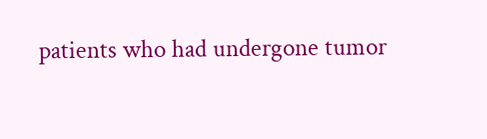patients who had undergone tumor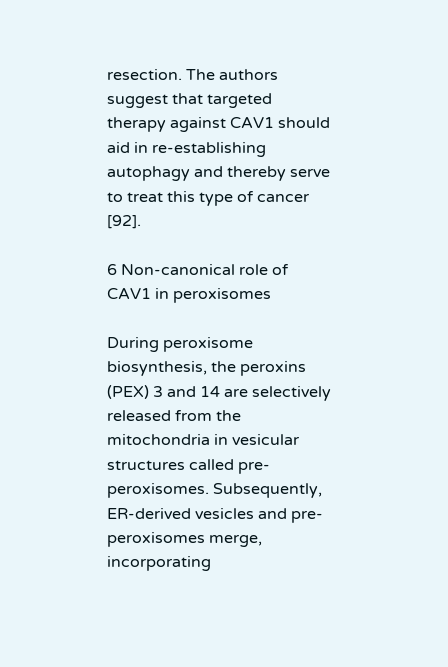resection. The authors suggest that targeted therapy against CAV1 should aid in re-establishing autophagy and thereby serve to treat this type of cancer [92].

6 Non-canonical role of CAV1 in peroxisomes

During peroxisome biosynthesis, the peroxins (PEX) 3 and 14 are selectively released from the mitochondria in vesicular structures called pre-peroxisomes. Subsequently, ER-derived vesicles and pre-peroxisomes merge, incorporating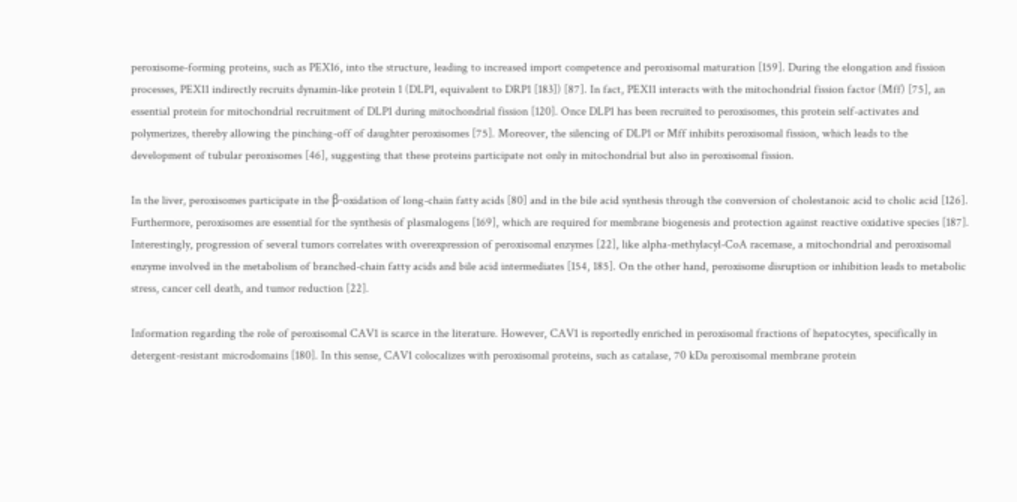peroxisome-forming proteins, such as PEX16, into the structure, leading to increased import competence and peroxisomal maturation [159]. During the elongation and fission processes, PEX11 indirectly recruits dynamin-like protein 1 (DLP1, equivalent to DRP1 [183]) [87]. In fact, PEX11 interacts with the mitochondrial fission factor (Mff) [75], an essential protein for mitochondrial recruitment of DLP1 during mitochondrial fission [120]. Once DLP1 has been recruited to peroxisomes, this protein self-activates and polymerizes, thereby allowing the pinching-off of daughter peroxisomes [75]. Moreover, the silencing of DLP1 or Mff inhibits peroxisomal fission, which leads to the development of tubular peroxisomes [46], suggesting that these proteins participate not only in mitochondrial but also in peroxisomal fission.

In the liver, peroxisomes participate in the β-oxidation of long-chain fatty acids [80] and in the bile acid synthesis through the conversion of cholestanoic acid to cholic acid [126]. Furthermore, peroxisomes are essential for the synthesis of plasmalogens [169], which are required for membrane biogenesis and protection against reactive oxidative species [187]. Interestingly, progression of several tumors correlates with overexpression of peroxisomal enzymes [22], like alpha-methylacyl-CoA racemase, a mitochondrial and peroxisomal enzyme involved in the metabolism of branched-chain fatty acids and bile acid intermediates [154, 185]. On the other hand, peroxisome disruption or inhibition leads to metabolic stress, cancer cell death, and tumor reduction [22].

Information regarding the role of peroxisomal CAV1 is scarce in the literature. However, CAV1 is reportedly enriched in peroxisomal fractions of hepatocytes, specifically in detergent-resistant microdomains [180]. In this sense, CAV1 colocalizes with peroxisomal proteins, such as catalase, 70 kDa peroxisomal membrane protein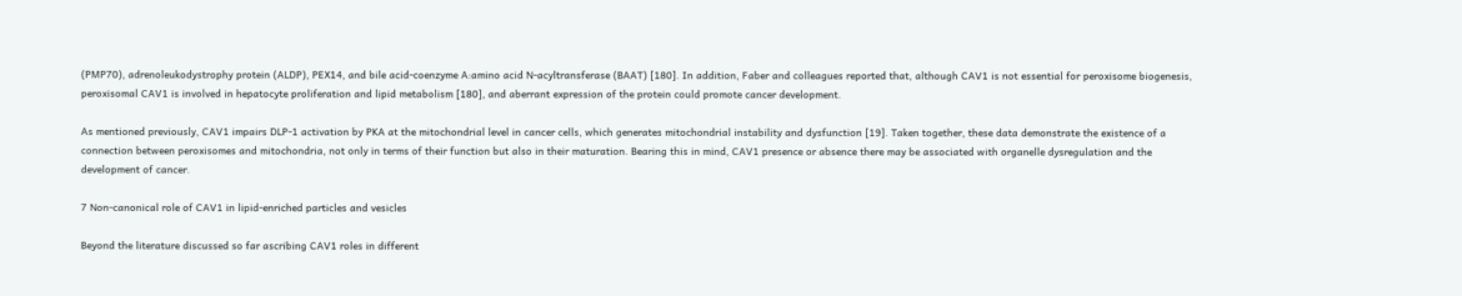(PMP70), adrenoleukodystrophy protein (ALDP), PEX14, and bile acid-coenzyme A:amino acid N-acyltransferase (BAAT) [180]. In addition, Faber and colleagues reported that, although CAV1 is not essential for peroxisome biogenesis, peroxisomal CAV1 is involved in hepatocyte proliferation and lipid metabolism [180], and aberrant expression of the protein could promote cancer development.

As mentioned previously, CAV1 impairs DLP-1 activation by PKA at the mitochondrial level in cancer cells, which generates mitochondrial instability and dysfunction [19]. Taken together, these data demonstrate the existence of a connection between peroxisomes and mitochondria, not only in terms of their function but also in their maturation. Bearing this in mind, CAV1 presence or absence there may be associated with organelle dysregulation and the development of cancer.

7 Non-canonical role of CAV1 in lipid-enriched particles and vesicles

Beyond the literature discussed so far ascribing CAV1 roles in different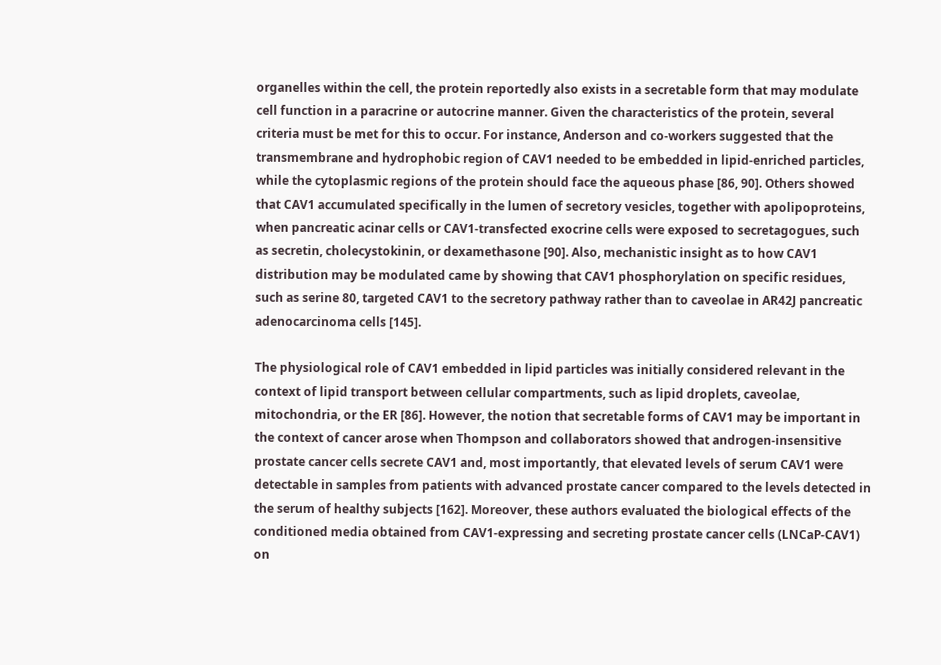organelles within the cell, the protein reportedly also exists in a secretable form that may modulate cell function in a paracrine or autocrine manner. Given the characteristics of the protein, several criteria must be met for this to occur. For instance, Anderson and co-workers suggested that the transmembrane and hydrophobic region of CAV1 needed to be embedded in lipid-enriched particles, while the cytoplasmic regions of the protein should face the aqueous phase [86, 90]. Others showed that CAV1 accumulated specifically in the lumen of secretory vesicles, together with apolipoproteins, when pancreatic acinar cells or CAV1-transfected exocrine cells were exposed to secretagogues, such as secretin, cholecystokinin, or dexamethasone [90]. Also, mechanistic insight as to how CAV1 distribution may be modulated came by showing that CAV1 phosphorylation on specific residues, such as serine 80, targeted CAV1 to the secretory pathway rather than to caveolae in AR42J pancreatic adenocarcinoma cells [145].

The physiological role of CAV1 embedded in lipid particles was initially considered relevant in the context of lipid transport between cellular compartments, such as lipid droplets, caveolae, mitochondria, or the ER [86]. However, the notion that secretable forms of CAV1 may be important in the context of cancer arose when Thompson and collaborators showed that androgen-insensitive prostate cancer cells secrete CAV1 and, most importantly, that elevated levels of serum CAV1 were detectable in samples from patients with advanced prostate cancer compared to the levels detected in the serum of healthy subjects [162]. Moreover, these authors evaluated the biological effects of the conditioned media obtained from CAV1-expressing and secreting prostate cancer cells (LNCaP-CAV1) on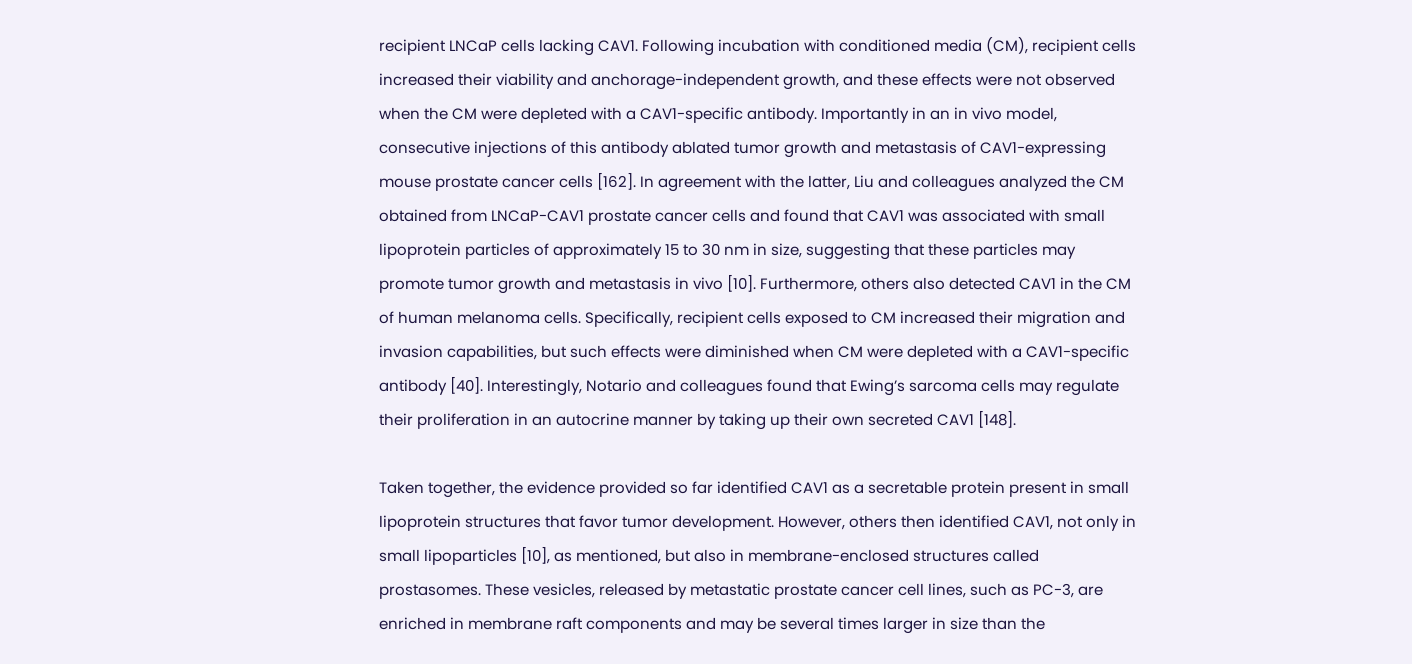recipient LNCaP cells lacking CAV1. Following incubation with conditioned media (CM), recipient cells increased their viability and anchorage-independent growth, and these effects were not observed when the CM were depleted with a CAV1-specific antibody. Importantly in an in vivo model, consecutive injections of this antibody ablated tumor growth and metastasis of CAV1-expressing mouse prostate cancer cells [162]. In agreement with the latter, Liu and colleagues analyzed the CM obtained from LNCaP-CAV1 prostate cancer cells and found that CAV1 was associated with small lipoprotein particles of approximately 15 to 30 nm in size, suggesting that these particles may promote tumor growth and metastasis in vivo [10]. Furthermore, others also detected CAV1 in the CM of human melanoma cells. Specifically, recipient cells exposed to CM increased their migration and invasion capabilities, but such effects were diminished when CM were depleted with a CAV1-specific antibody [40]. Interestingly, Notario and colleagues found that Ewing’s sarcoma cells may regulate their proliferation in an autocrine manner by taking up their own secreted CAV1 [148].

Taken together, the evidence provided so far identified CAV1 as a secretable protein present in small lipoprotein structures that favor tumor development. However, others then identified CAV1, not only in small lipoparticles [10], as mentioned, but also in membrane-enclosed structures called prostasomes. These vesicles, released by metastatic prostate cancer cell lines, such as PC-3, are enriched in membrane raft components and may be several times larger in size than the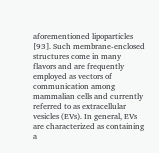aforementioned lipoparticles [93]. Such membrane-enclosed structures come in many flavors and are frequently employed as vectors of communication among mammalian cells and currently referred to as extracellular vesicles (EVs). In general, EVs are characterized as containing a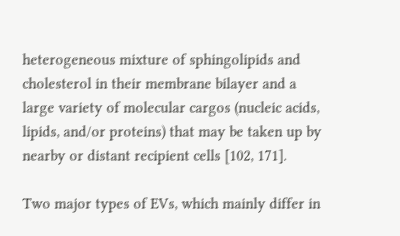heterogeneous mixture of sphingolipids and cholesterol in their membrane bilayer and a large variety of molecular cargos (nucleic acids, lipids, and/or proteins) that may be taken up by nearby or distant recipient cells [102, 171].

Two major types of EVs, which mainly differ in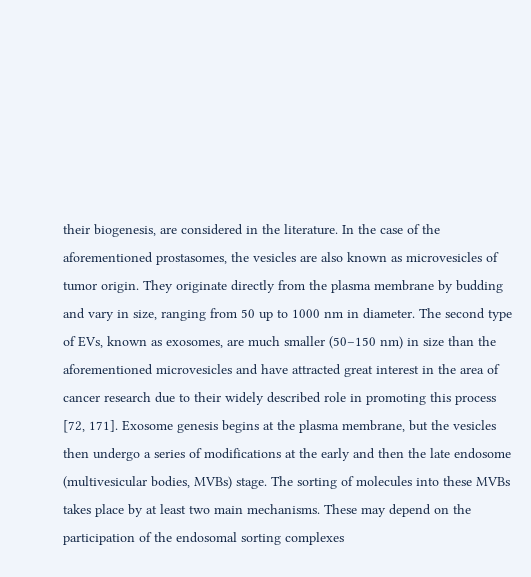their biogenesis, are considered in the literature. In the case of the aforementioned prostasomes, the vesicles are also known as microvesicles of tumor origin. They originate directly from the plasma membrane by budding and vary in size, ranging from 50 up to 1000 nm in diameter. The second type of EVs, known as exosomes, are much smaller (50–150 nm) in size than the aforementioned microvesicles and have attracted great interest in the area of cancer research due to their widely described role in promoting this process [72, 171]. Exosome genesis begins at the plasma membrane, but the vesicles then undergo a series of modifications at the early and then the late endosome (multivesicular bodies, MVBs) stage. The sorting of molecules into these MVBs takes place by at least two main mechanisms. These may depend on the participation of the endosomal sorting complexes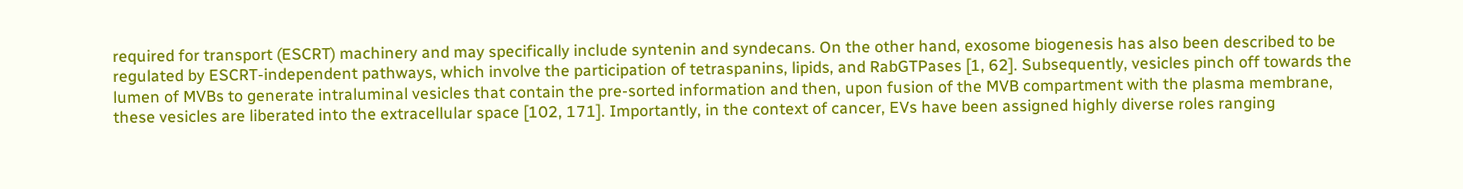required for transport (ESCRT) machinery and may specifically include syntenin and syndecans. On the other hand, exosome biogenesis has also been described to be regulated by ESCRT-independent pathways, which involve the participation of tetraspanins, lipids, and RabGTPases [1, 62]. Subsequently, vesicles pinch off towards the lumen of MVBs to generate intraluminal vesicles that contain the pre-sorted information and then, upon fusion of the MVB compartment with the plasma membrane, these vesicles are liberated into the extracellular space [102, 171]. Importantly, in the context of cancer, EVs have been assigned highly diverse roles ranging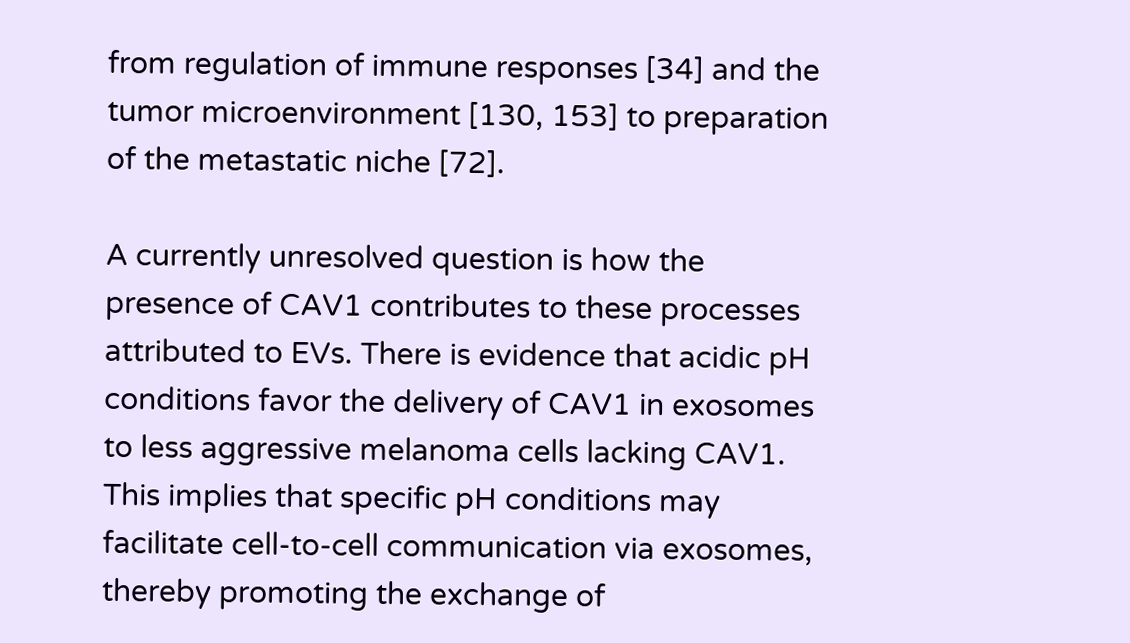from regulation of immune responses [34] and the tumor microenvironment [130, 153] to preparation of the metastatic niche [72].

A currently unresolved question is how the presence of CAV1 contributes to these processes attributed to EVs. There is evidence that acidic pH conditions favor the delivery of CAV1 in exosomes to less aggressive melanoma cells lacking CAV1. This implies that specific pH conditions may facilitate cell-to-cell communication via exosomes, thereby promoting the exchange of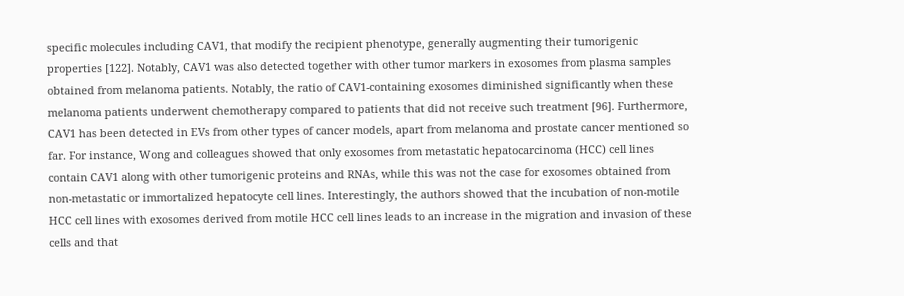specific molecules including CAV1, that modify the recipient phenotype, generally augmenting their tumorigenic properties [122]. Notably, CAV1 was also detected together with other tumor markers in exosomes from plasma samples obtained from melanoma patients. Notably, the ratio of CAV1-containing exosomes diminished significantly when these melanoma patients underwent chemotherapy compared to patients that did not receive such treatment [96]. Furthermore, CAV1 has been detected in EVs from other types of cancer models, apart from melanoma and prostate cancer mentioned so far. For instance, Wong and colleagues showed that only exosomes from metastatic hepatocarcinoma (HCC) cell lines contain CAV1 along with other tumorigenic proteins and RNAs, while this was not the case for exosomes obtained from non-metastatic or immortalized hepatocyte cell lines. Interestingly, the authors showed that the incubation of non-motile HCC cell lines with exosomes derived from motile HCC cell lines leads to an increase in the migration and invasion of these cells and that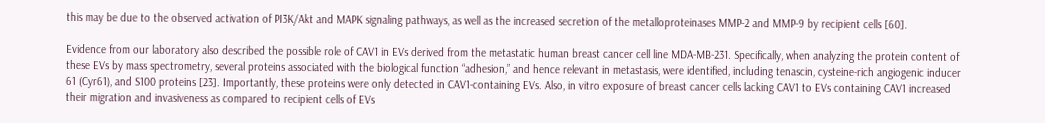this may be due to the observed activation of PI3K/Akt and MAPK signaling pathways, as well as the increased secretion of the metalloproteinases MMP-2 and MMP-9 by recipient cells [60].

Evidence from our laboratory also described the possible role of CAV1 in EVs derived from the metastatic human breast cancer cell line MDA-MB-231. Specifically, when analyzing the protein content of these EVs by mass spectrometry, several proteins associated with the biological function “adhesion,” and hence relevant in metastasis, were identified, including tenascin, cysteine-rich angiogenic inducer 61 (Cyr61), and S100 proteins [23]. Importantly, these proteins were only detected in CAV1-containing EVs. Also, in vitro exposure of breast cancer cells lacking CAV1 to EVs containing CAV1 increased their migration and invasiveness as compared to recipient cells of EVs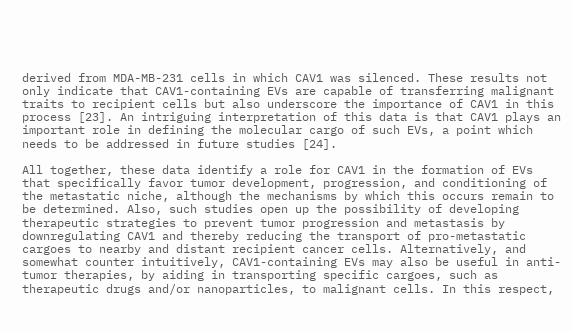derived from MDA-MB-231 cells in which CAV1 was silenced. These results not only indicate that CAV1-containing EVs are capable of transferring malignant traits to recipient cells but also underscore the importance of CAV1 in this process [23]. An intriguing interpretation of this data is that CAV1 plays an important role in defining the molecular cargo of such EVs, a point which needs to be addressed in future studies [24].

All together, these data identify a role for CAV1 in the formation of EVs that specifically favor tumor development, progression, and conditioning of the metastatic niche, although the mechanisms by which this occurs remain to be determined. Also, such studies open up the possibility of developing therapeutic strategies to prevent tumor progression and metastasis by downregulating CAV1 and thereby reducing the transport of pro-metastatic cargoes to nearby and distant recipient cancer cells. Alternatively, and somewhat counter intuitively, CAV1-containing EVs may also be useful in anti-tumor therapies, by aiding in transporting specific cargoes, such as therapeutic drugs and/or nanoparticles, to malignant cells. In this respect,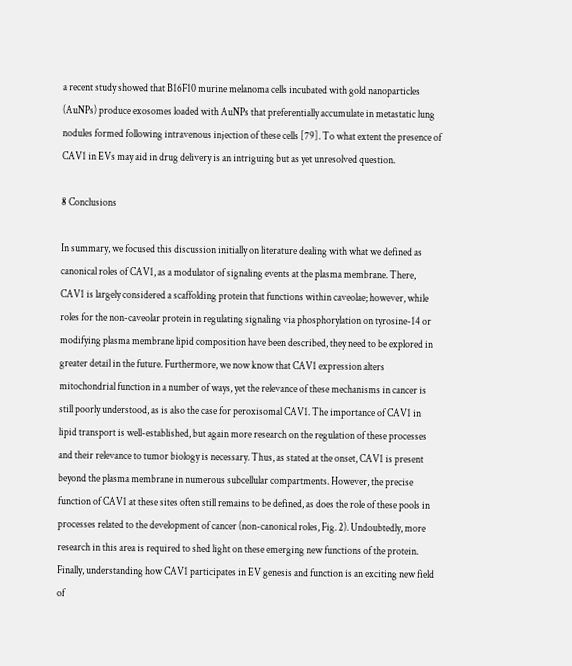a recent study showed that B16F10 murine melanoma cells incubated with gold nanoparticles (AuNPs) produce exosomes loaded with AuNPs that preferentially accumulate in metastatic lung nodules formed following intravenous injection of these cells [79]. To what extent the presence of CAV1 in EVs may aid in drug delivery is an intriguing but as yet unresolved question.

8 Conclusions

In summary, we focused this discussion initially on literature dealing with what we defined as canonical roles of CAV1, as a modulator of signaling events at the plasma membrane. There, CAV1 is largely considered a scaffolding protein that functions within caveolae; however, while roles for the non-caveolar protein in regulating signaling via phosphorylation on tyrosine-14 or modifying plasma membrane lipid composition have been described, they need to be explored in greater detail in the future. Furthermore, we now know that CAV1 expression alters mitochondrial function in a number of ways, yet the relevance of these mechanisms in cancer is still poorly understood, as is also the case for peroxisomal CAV1. The importance of CAV1 in lipid transport is well-established, but again more research on the regulation of these processes and their relevance to tumor biology is necessary. Thus, as stated at the onset, CAV1 is present beyond the plasma membrane in numerous subcellular compartments. However, the precise function of CAV1 at these sites often still remains to be defined, as does the role of these pools in processes related to the development of cancer (non-canonical roles, Fig. 2). Undoubtedly, more research in this area is required to shed light on these emerging new functions of the protein. Finally, understanding how CAV1 participates in EV genesis and function is an exciting new field of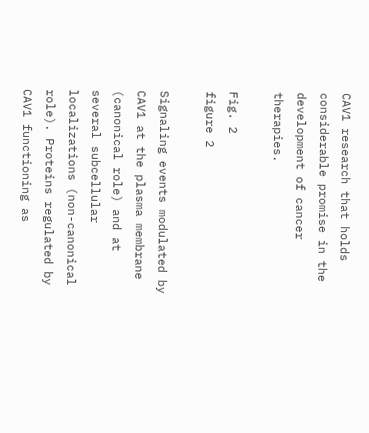CAV1 research that holds considerable promise in the development of cancer therapies.

Fig. 2
figure 2

Signaling events modulated by CAV1 at the plasma membrane (canonical role) and at several subcellular localizations (non-canonical role). Proteins regulated by CAV1 functioning as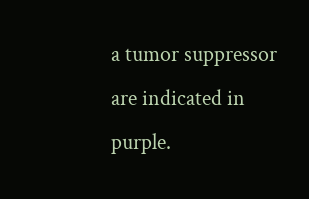a tumor suppressor are indicated in purple.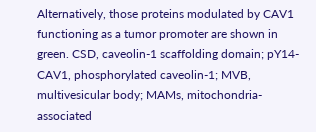Alternatively, those proteins modulated by CAV1 functioning as a tumor promoter are shown in green. CSD, caveolin-1 scaffolding domain; pY14-CAV1, phosphorylated caveolin-1; MVB, multivesicular body; MAMs, mitochondria-associated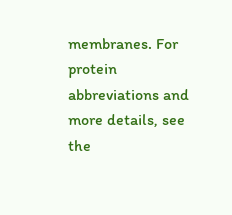membranes. For protein abbreviations and more details, see the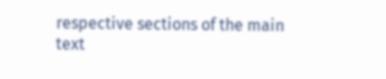respective sections of the main text